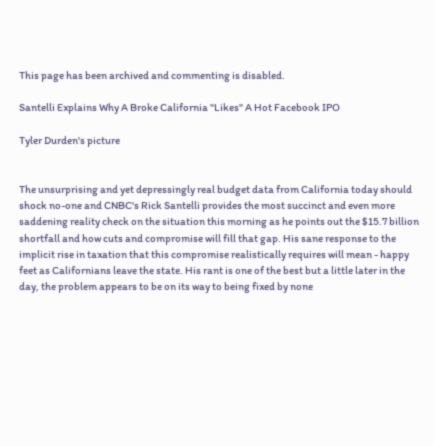This page has been archived and commenting is disabled.

Santelli Explains Why A Broke California "Likes" A Hot Facebook IPO

Tyler Durden's picture


The unsurprising and yet depressingly real budget data from California today should shock no-one and CNBC's Rick Santelli provides the most succinct and even more saddening reality check on the situation this morning as he points out the $15.7 billion shortfall and how cuts and compromise will fill that gap. His sane response to the implicit rise in taxation that this compromise realistically requires will mean - happy feet as Californians leave the state. His rant is one of the best but a little later in the day, the problem appears to be on its way to being fixed by none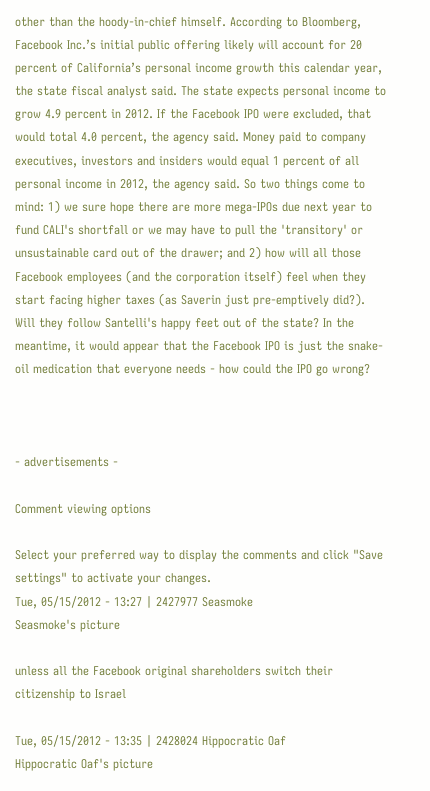other than the hoody-in-chief himself. According to Bloomberg, Facebook Inc.’s initial public offering likely will account for 20 percent of California’s personal income growth this calendar year, the state fiscal analyst said. The state expects personal income to grow 4.9 percent in 2012. If the Facebook IPO were excluded, that would total 4.0 percent, the agency said. Money paid to company executives, investors and insiders would equal 1 percent of all personal income in 2012, the agency said. So two things come to mind: 1) we sure hope there are more mega-IPOs due next year to fund CALI's shortfall or we may have to pull the 'transitory' or unsustainable card out of the drawer; and 2) how will all those Facebook employees (and the corporation itself) feel when they start facing higher taxes (as Saverin just pre-emptively did?). Will they follow Santelli's happy feet out of the state? In the meantime, it would appear that the Facebook IPO is just the snake-oil medication that everyone needs - how could the IPO go wrong?



- advertisements -

Comment viewing options

Select your preferred way to display the comments and click "Save settings" to activate your changes.
Tue, 05/15/2012 - 13:27 | 2427977 Seasmoke
Seasmoke's picture

unless all the Facebook original shareholders switch their citizenship to Israel

Tue, 05/15/2012 - 13:35 | 2428024 Hippocratic Oaf
Hippocratic Oaf's picture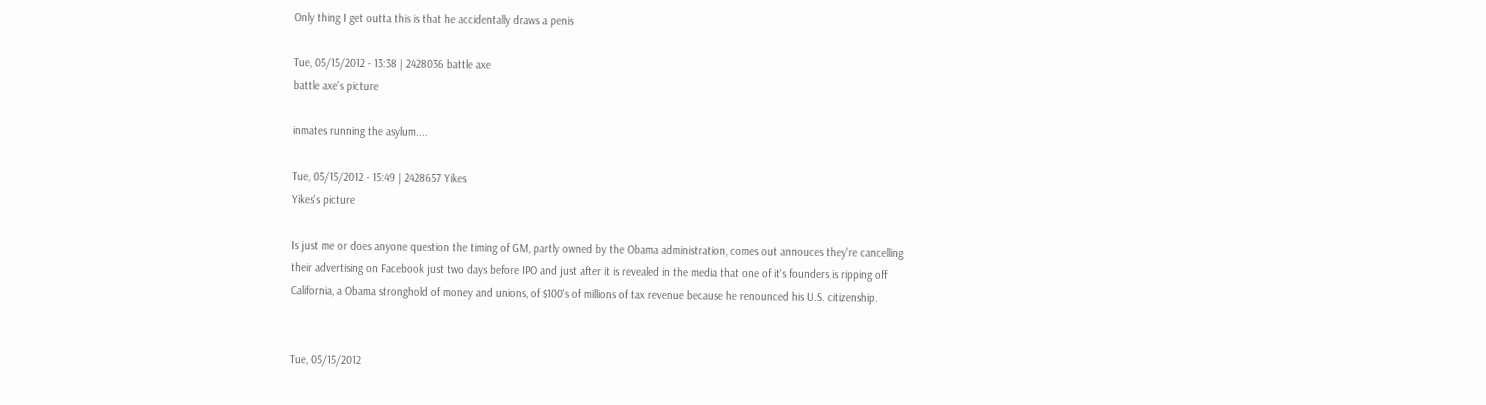Only thing I get outta this is that he accidentally draws a penis

Tue, 05/15/2012 - 13:38 | 2428036 battle axe
battle axe's picture

inmates running the asylum....

Tue, 05/15/2012 - 15:49 | 2428657 Yikes
Yikes's picture

Is just me or does anyone question the timing of GM, partly owned by the Obama administration, comes out annouces they're cancelling their advertising on Facebook just two days before IPO and just after it is revealed in the media that one of it's founders is ripping off California, a Obama stronghold of money and unions, of $100's of millions of tax revenue because he renounced his U.S. citizenship.


Tue, 05/15/2012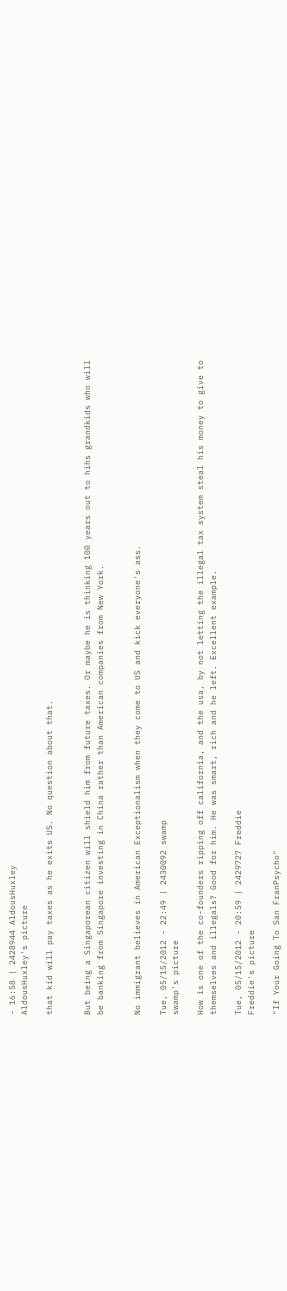- 16:58 | 2428944 AldousHuxley
AldousHuxley's picture

that kid will pay taxes as he exits US. No question about that.


But being a Singaporean citizen will shield him from future taxes. Or maybe he is thinking 100 years out to hihs grandkids who will be banking from Singapore investing in China rather than American companies from New York.


No immigrant believes in American Exceptionalism when they come to US and kick everyone's ass.

Tue, 05/15/2012 - 22:49 | 2430092 swamp
swamp's picture

How is one of the co-founders ripping off california, and the usa, by not letting the illegal tax system steal his money to give to themselves and illegals? Good for him. He was smart, rich and he left. Excellent example.

Tue, 05/15/2012 - 20:59 | 2429727 Freddie
Freddie's picture

"If Your Going To San FranPsycho"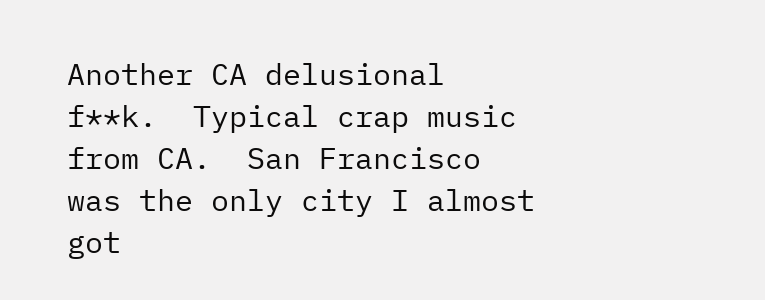Another CA delusional f**k.  Typical crap music from CA.  San Francisco was the only city I almost got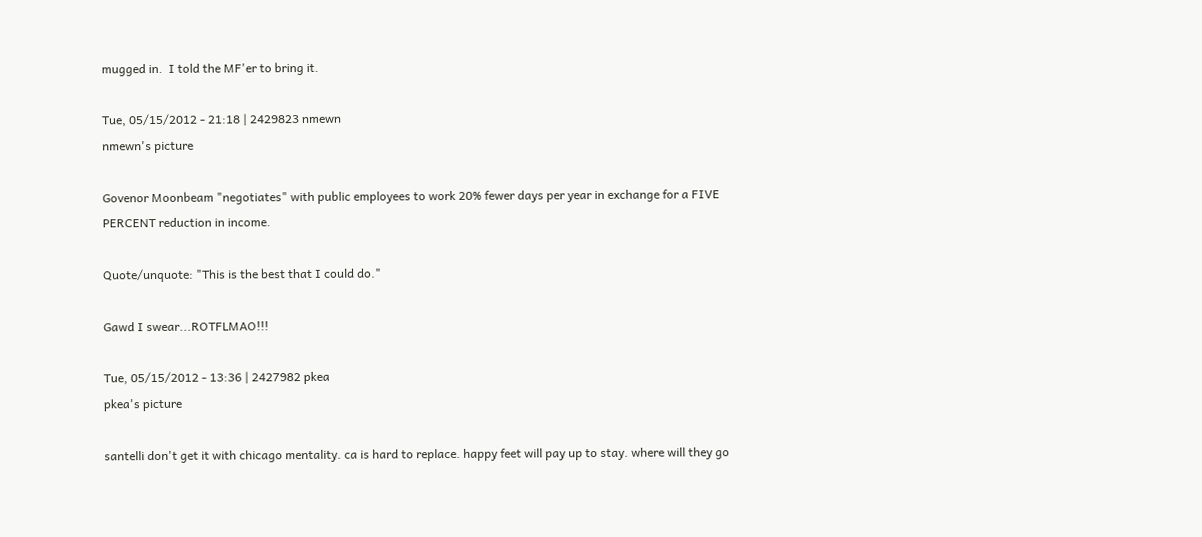mugged in.  I told the MF'er to bring it.

Tue, 05/15/2012 - 21:18 | 2429823 nmewn
nmewn's picture

Govenor Moonbeam "negotiates" with public employees to work 20% fewer days per year in exchange for a FIVE PERCENT reduction in income.

Quote/unquote: "This is the best that I could do."

Gawd I swear...ROTFLMAO!!!

Tue, 05/15/2012 - 13:36 | 2427982 pkea
pkea's picture

santelli don't get it with chicago mentality. ca is hard to replace. happy feet will pay up to stay. where will they go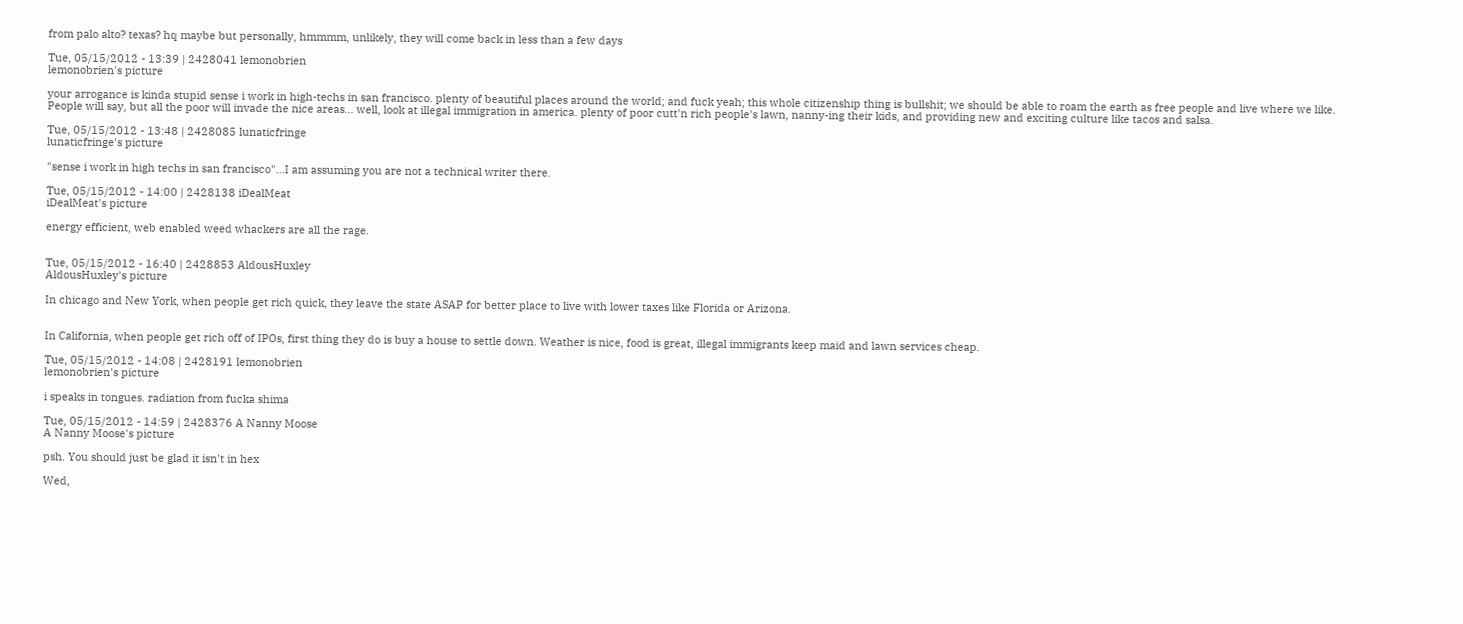from palo alto? texas? hq maybe but personally, hmmmm, unlikely, they will come back in less than a few days

Tue, 05/15/2012 - 13:39 | 2428041 lemonobrien
lemonobrien's picture

your arrogance is kinda stupid sense i work in high-techs in san francisco. plenty of beautiful places around the world; and fuck yeah; this whole citizenship thing is bullshit; we should be able to roam the earth as free people and live where we like. People will say, but all the poor will invade the nice areas... well, look at illegal immigration in america. plenty of poor cutt'n rich people's lawn, nanny-ing their kids, and providing new and exciting culture like tacos and salsa.

Tue, 05/15/2012 - 13:48 | 2428085 lunaticfringe
lunaticfringe's picture

"sense i work in high techs in san francisco"...I am assuming you are not a technical writer there.

Tue, 05/15/2012 - 14:00 | 2428138 iDealMeat
iDealMeat's picture

energy efficient, web enabled weed whackers are all the rage.


Tue, 05/15/2012 - 16:40 | 2428853 AldousHuxley
AldousHuxley's picture

In chicago and New York, when people get rich quick, they leave the state ASAP for better place to live with lower taxes like Florida or Arizona.


In California, when people get rich off of IPOs, first thing they do is buy a house to settle down. Weather is nice, food is great, illegal immigrants keep maid and lawn services cheap.

Tue, 05/15/2012 - 14:08 | 2428191 lemonobrien
lemonobrien's picture

i speaks in tongues. radiation from fucka shima

Tue, 05/15/2012 - 14:59 | 2428376 A Nanny Moose
A Nanny Moose's picture

psh. You should just be glad it isn't in hex

Wed,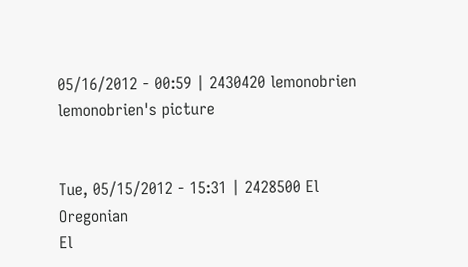05/16/2012 - 00:59 | 2430420 lemonobrien
lemonobrien's picture


Tue, 05/15/2012 - 15:31 | 2428500 El Oregonian
El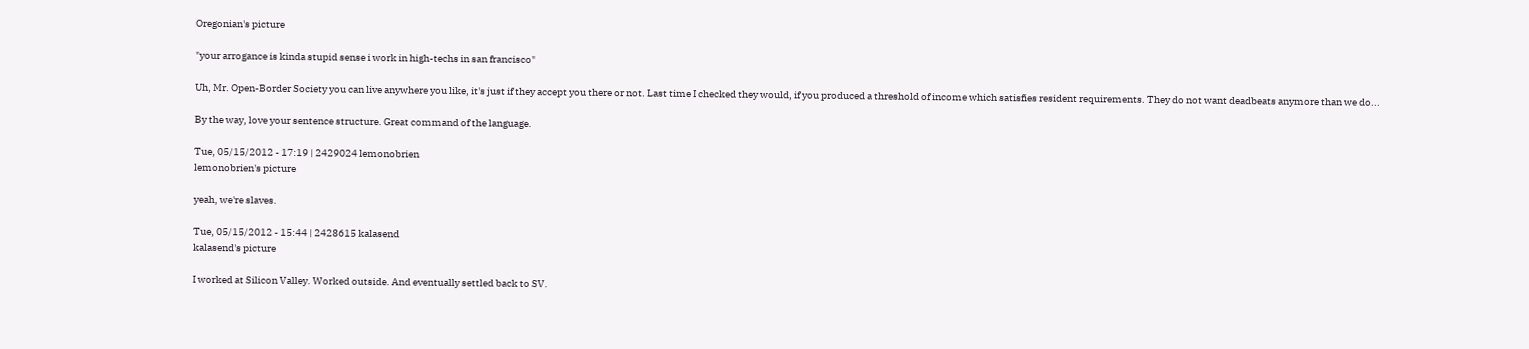Oregonian's picture

"your arrogance is kinda stupid sense i work in high-techs in san francisco"

Uh, Mr. Open-Border Society you can live anywhere you like, it's just if they accept you there or not. Last time I checked they would, if you produced a threshold of income which satisfies resident requirements. They do not want deadbeats anymore than we do...

By the way, love your sentence structure. Great command of the language.

Tue, 05/15/2012 - 17:19 | 2429024 lemonobrien
lemonobrien's picture

yeah, we're slaves.

Tue, 05/15/2012 - 15:44 | 2428615 kalasend
kalasend's picture

I worked at Silicon Valley. Worked outside. And eventually settled back to SV.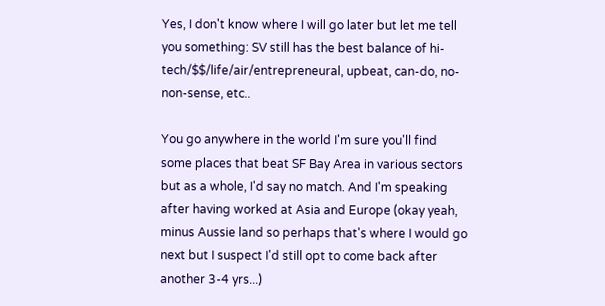Yes, I don't know where I will go later but let me tell you something: SV still has the best balance of hi-tech/$$/life/air/entrepreneural, upbeat, can-do, no-non-sense, etc..

You go anywhere in the world I'm sure you'll find some places that beat SF Bay Area in various sectors but as a whole, I'd say no match. And I'm speaking after having worked at Asia and Europe (okay yeah, minus Aussie land so perhaps that's where I would go next but I suspect I'd still opt to come back after another 3-4 yrs...)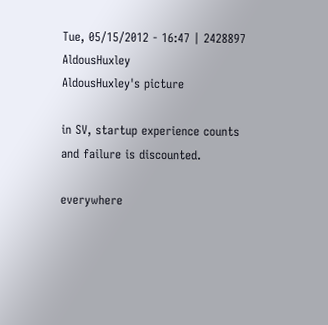Tue, 05/15/2012 - 16:47 | 2428897 AldousHuxley
AldousHuxley's picture

in SV, startup experience counts and failure is discounted.

everywhere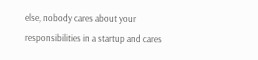else, nobody cares about your responsibilities in a startup and cares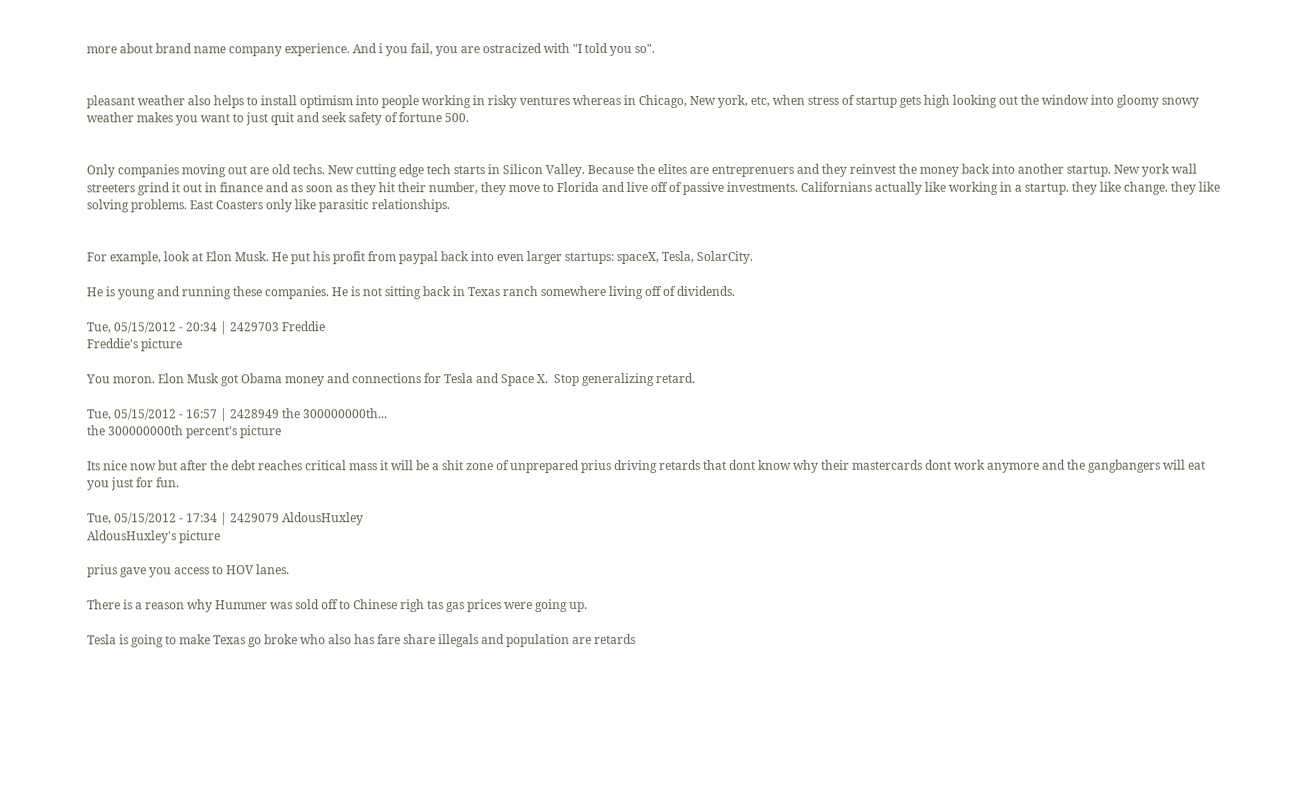more about brand name company experience. And i you fail, you are ostracized with "I told you so".


pleasant weather also helps to install optimism into people working in risky ventures whereas in Chicago, New york, etc, when stress of startup gets high looking out the window into gloomy snowy weather makes you want to just quit and seek safety of fortune 500.


Only companies moving out are old techs. New cutting edge tech starts in Silicon Valley. Because the elites are entreprenuers and they reinvest the money back into another startup. New york wall streeters grind it out in finance and as soon as they hit their number, they move to Florida and live off of passive investments. Californians actually like working in a startup. they like change. they like solving problems. East Coasters only like parasitic relationships.


For example, look at Elon Musk. He put his profit from paypal back into even larger startups: spaceX, Tesla, SolarCity.

He is young and running these companies. He is not sitting back in Texas ranch somewhere living off of dividends.

Tue, 05/15/2012 - 20:34 | 2429703 Freddie
Freddie's picture

You moron. Elon Musk got Obama money and connections for Tesla and Space X.  Stop generalizing retard.

Tue, 05/15/2012 - 16:57 | 2428949 the 300000000th...
the 300000000th percent's picture

Its nice now but after the debt reaches critical mass it will be a shit zone of unprepared prius driving retards that dont know why their mastercards dont work anymore and the gangbangers will eat you just for fun.

Tue, 05/15/2012 - 17:34 | 2429079 AldousHuxley
AldousHuxley's picture

prius gave you access to HOV lanes.

There is a reason why Hummer was sold off to Chinese righ tas gas prices were going up.

Tesla is going to make Texas go broke who also has fare share illegals and population are retards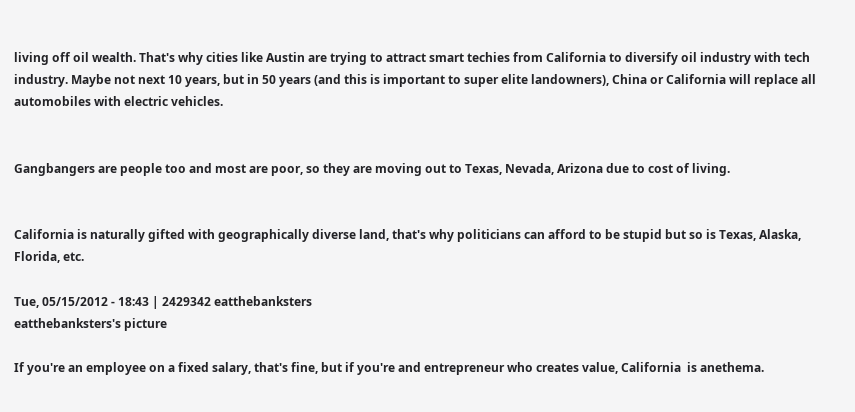living off oil wealth. That's why cities like Austin are trying to attract smart techies from California to diversify oil industry with tech industry. Maybe not next 10 years, but in 50 years (and this is important to super elite landowners), China or California will replace all automobiles with electric vehicles.


Gangbangers are people too and most are poor, so they are moving out to Texas, Nevada, Arizona due to cost of living.


California is naturally gifted with geographically diverse land, that's why politicians can afford to be stupid but so is Texas, Alaska, Florida, etc.

Tue, 05/15/2012 - 18:43 | 2429342 eatthebanksters
eatthebanksters's picture

If you're an employee on a fixed salary, that's fine, but if you're and entrepreneur who creates value, California  is anethema.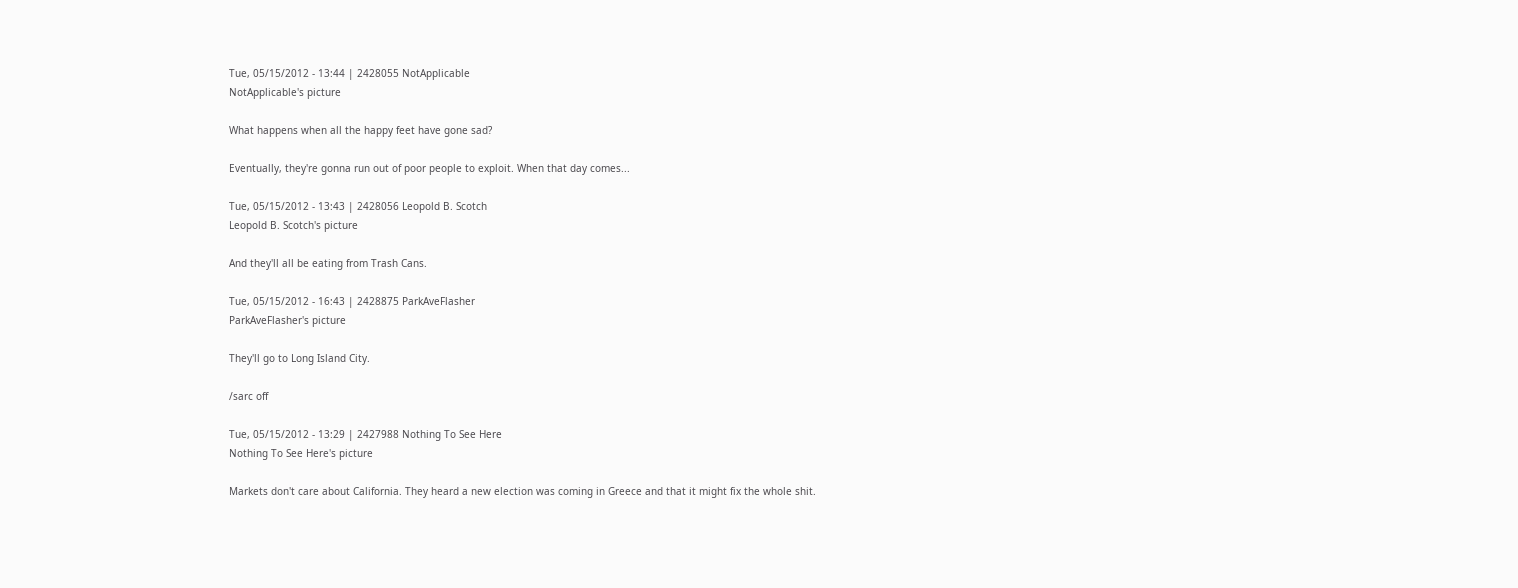Tue, 05/15/2012 - 13:44 | 2428055 NotApplicable
NotApplicable's picture

What happens when all the happy feet have gone sad?

Eventually, they're gonna run out of poor people to exploit. When that day comes...

Tue, 05/15/2012 - 13:43 | 2428056 Leopold B. Scotch
Leopold B. Scotch's picture

And they'll all be eating from Trash Cans.

Tue, 05/15/2012 - 16:43 | 2428875 ParkAveFlasher
ParkAveFlasher's picture

They'll go to Long Island City.

/sarc off

Tue, 05/15/2012 - 13:29 | 2427988 Nothing To See Here
Nothing To See Here's picture

Markets don't care about California. They heard a new election was coming in Greece and that it might fix the whole shit.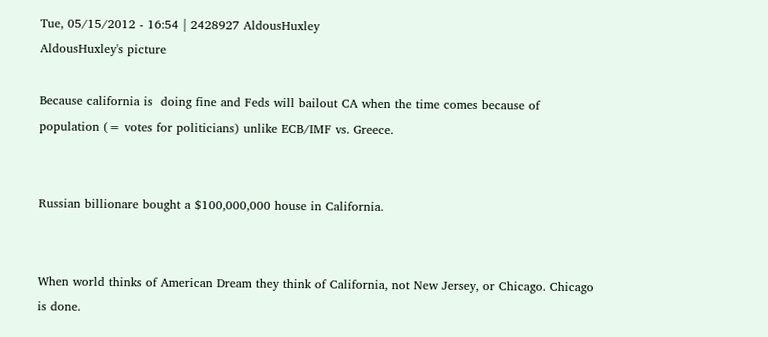Tue, 05/15/2012 - 16:54 | 2428927 AldousHuxley
AldousHuxley's picture

Because california is  doing fine and Feds will bailout CA when the time comes because of population (= votes for politicians) unlike ECB/IMF vs. Greece.


Russian billionare bought a $100,000,000 house in California.


When world thinks of American Dream they think of California, not New Jersey, or Chicago. Chicago is done.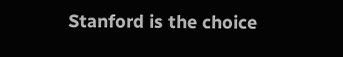Stanford is the choice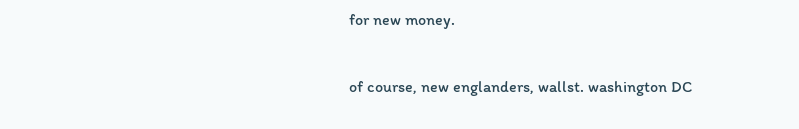for new money.


of course, new englanders, wallst. washington DC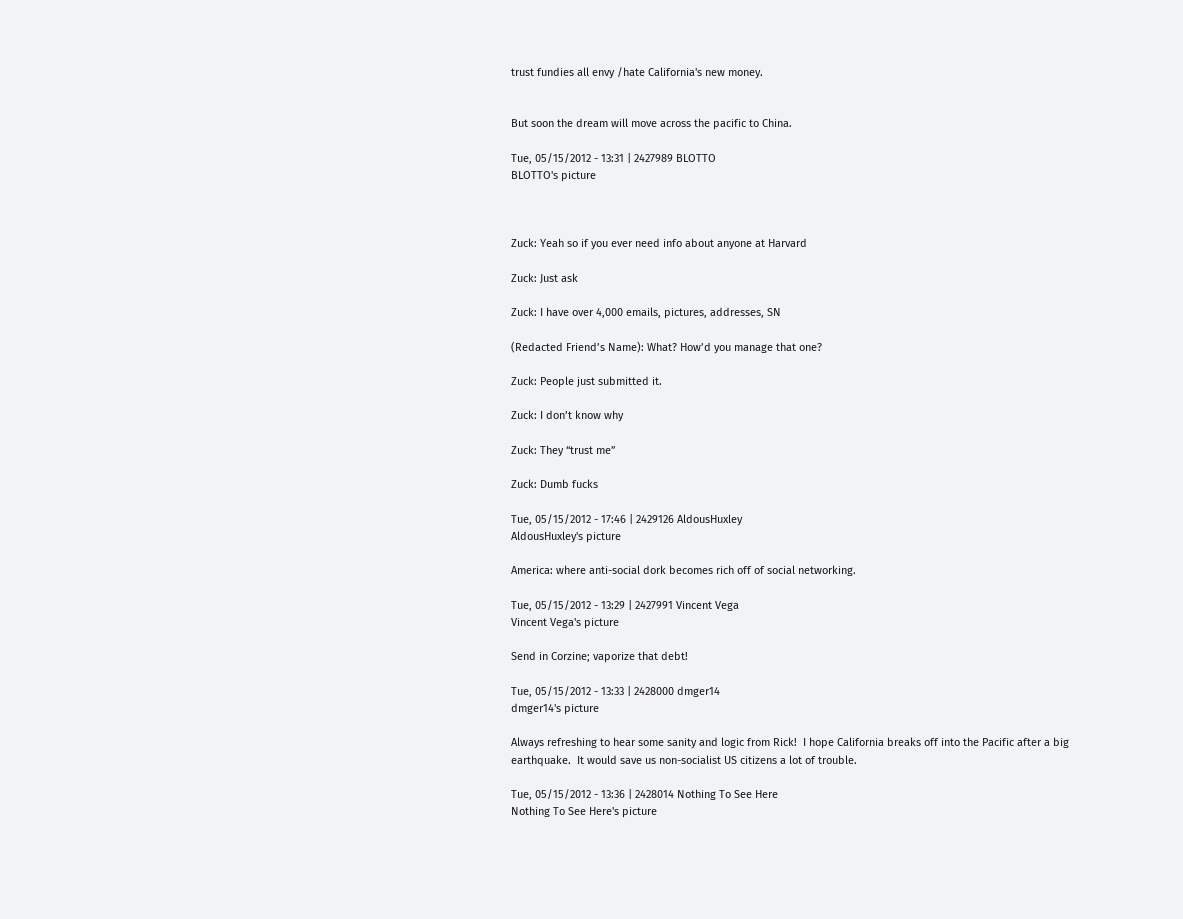trust fundies all envy /hate California's new money.


But soon the dream will move across the pacific to China.

Tue, 05/15/2012 - 13:31 | 2427989 BLOTTO
BLOTTO's picture



Zuck: Yeah so if you ever need info about anyone at Harvard

Zuck: Just ask

Zuck: I have over 4,000 emails, pictures, addresses, SN

(Redacted Friend’s Name): What? How’d you manage that one?

Zuck: People just submitted it.

Zuck: I don’t know why

Zuck: They “trust me”

Zuck: Dumb fucks

Tue, 05/15/2012 - 17:46 | 2429126 AldousHuxley
AldousHuxley's picture

America: where anti-social dork becomes rich off of social networking.

Tue, 05/15/2012 - 13:29 | 2427991 Vincent Vega
Vincent Vega's picture

Send in Corzine; vaporize that debt!

Tue, 05/15/2012 - 13:33 | 2428000 dmger14
dmger14's picture

Always refreshing to hear some sanity and logic from Rick!  I hope California breaks off into the Pacific after a big earthquake.  It would save us non-socialist US citizens a lot of trouble.

Tue, 05/15/2012 - 13:36 | 2428014 Nothing To See Here
Nothing To See Here's picture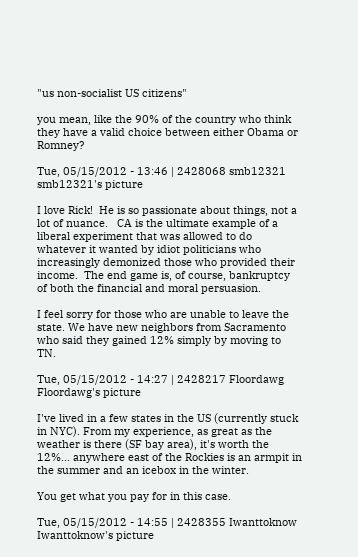"us non-socialist US citizens"

you mean, like the 90% of the country who think they have a valid choice between either Obama or Romney?

Tue, 05/15/2012 - 13:46 | 2428068 smb12321
smb12321's picture

I love Rick!  He is so passionate about things, not a lot of nuance.   CA is the ultimate example of a liberal experiment that was allowed to do whatever it wanted by idiot politicians who increasingly demonized those who provided their income.  The end game is, of course, bankruptcy of both the financial and moral persuasion.

I feel sorry for those who are unable to leave the state. We have new neighbors from Sacramento who said they gained 12% simply by moving to TN.

Tue, 05/15/2012 - 14:27 | 2428217 Floordawg
Floordawg's picture

I've lived in a few states in the US (currently stuck in NYC). From my experience, as great as the weather is there (SF bay area), it's worth the 12%... anywhere east of the Rockies is an armpit in the summer and an icebox in the winter.

You get what you pay for in this case.

Tue, 05/15/2012 - 14:55 | 2428355 Iwanttoknow
Iwanttoknow's picture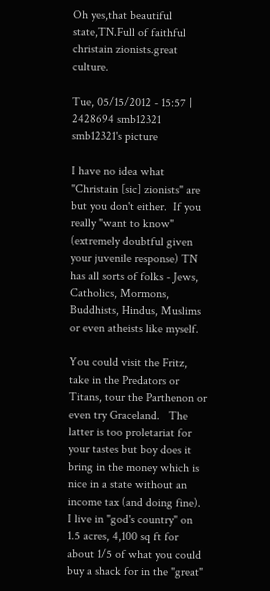Oh yes,that beautiful state,TN.Full of faithful christain zionists.great culture.

Tue, 05/15/2012 - 15:57 | 2428694 smb12321
smb12321's picture

I have no idea what "Christain [sic] zionists" are but you don't either.  If you really "want to know" (extremely doubtful given your juvenile response) TN has all sorts of folks - Jews, Catholics, Mormons, Buddhists, Hindus, Muslims or even atheists like myself.

You could visit the Fritz, take in the Predators or Titans, tour the Parthenon or even try Graceland.   The latter is too proletariat for your tastes but boy does it bring in the money which is nice in a state without an income tax (and doing fine).   I live in "god's country" on 1.5 acres, 4,100 sq ft for about 1/5 of what you could buy a shack for in the "great"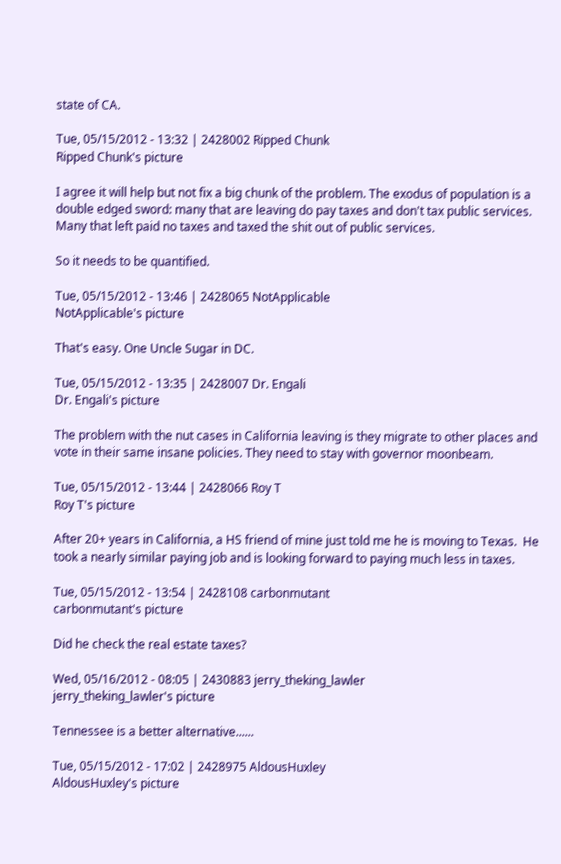state of CA.

Tue, 05/15/2012 - 13:32 | 2428002 Ripped Chunk
Ripped Chunk's picture

I agree it will help but not fix a big chunk of the problem. The exodus of population is a double edged sword: many that are leaving do pay taxes and don't tax public services. Many that left paid no taxes and taxed the shit out of public services.

So it needs to be quantified.

Tue, 05/15/2012 - 13:46 | 2428065 NotApplicable
NotApplicable's picture

That's easy. One Uncle Sugar in DC.

Tue, 05/15/2012 - 13:35 | 2428007 Dr. Engali
Dr. Engali's picture

The problem with the nut cases in California leaving is they migrate to other places and vote in their same insane policies. They need to stay with governor moonbeam.

Tue, 05/15/2012 - 13:44 | 2428066 Roy T
Roy T's picture

After 20+ years in California, a HS friend of mine just told me he is moving to Texas.  He took a nearly similar paying job and is looking forward to paying much less in taxes.

Tue, 05/15/2012 - 13:54 | 2428108 carbonmutant
carbonmutant's picture

Did he check the real estate taxes?

Wed, 05/16/2012 - 08:05 | 2430883 jerry_theking_lawler
jerry_theking_lawler's picture

Tennessee is a better alternative......

Tue, 05/15/2012 - 17:02 | 2428975 AldousHuxley
AldousHuxley's picture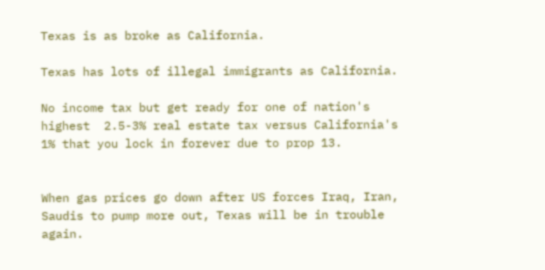Texas is as broke as California.

Texas has lots of illegal immigrants as California.

No income tax but get ready for one of nation's highest  2.5-3% real estate tax versus California's 1% that you lock in forever due to prop 13.


When gas prices go down after US forces Iraq, Iran, Saudis to pump more out, Texas will be in trouble again.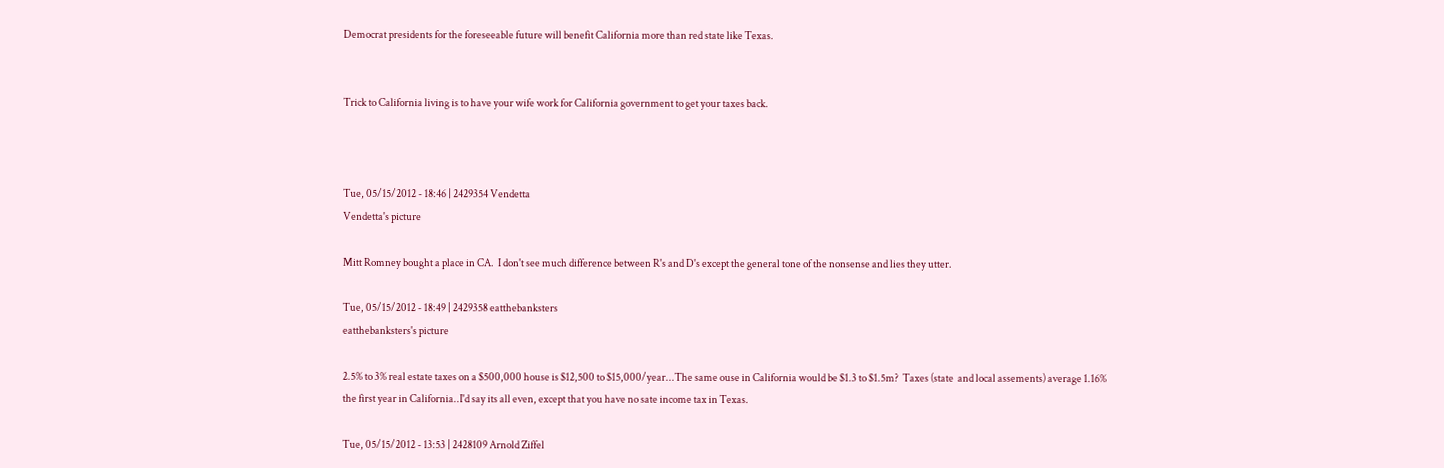Democrat presidents for the foreseeable future will benefit California more than red state like Texas.


Trick to California living is to have your wife work for California government to get your taxes back.



Tue, 05/15/2012 - 18:46 | 2429354 Vendetta
Vendetta's picture

Mitt Romney bought a place in CA.  I don't see much difference between R's and D's except the general tone of the nonsense and lies they utter.

Tue, 05/15/2012 - 18:49 | 2429358 eatthebanksters
eatthebanksters's picture

2.5% to 3% real estate taxes on a $500,000 house is $12,500 to $15,000/year...The same ouse in California would be $1.3 to $1.5m?  Taxes (state  and local assements) average 1.16% the first year in California..I'd say its all even, except that you have no sate income tax in Texas.

Tue, 05/15/2012 - 13:53 | 2428109 Arnold Ziffel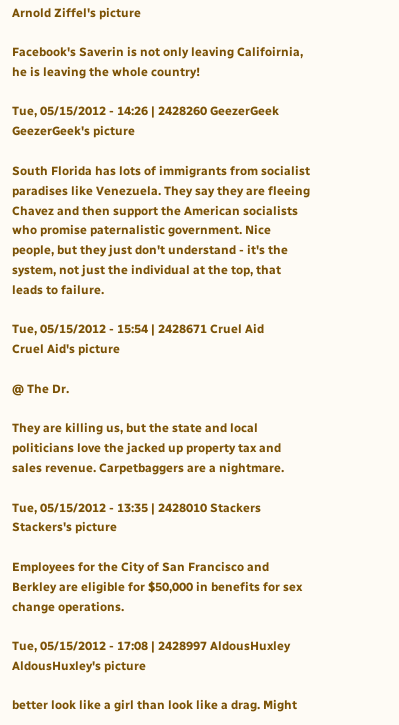Arnold Ziffel's picture

Facebook's Saverin is not only leaving Califoirnia, he is leaving the whole country!

Tue, 05/15/2012 - 14:26 | 2428260 GeezerGeek
GeezerGeek's picture

South Florida has lots of immigrants from socialist paradises like Venezuela. They say they are fleeing Chavez and then support the American socialists who promise paternalistic government. Nice people, but they just don't understand - it's the system, not just the individual at the top, that leads to failure.

Tue, 05/15/2012 - 15:54 | 2428671 Cruel Aid
Cruel Aid's picture

@ The Dr.

They are killing us, but the state and local politicians love the jacked up property tax and sales revenue. Carpetbaggers are a nightmare.

Tue, 05/15/2012 - 13:35 | 2428010 Stackers
Stackers's picture

Employees for the City of San Francisco and Berkley are eligible for $50,000 in benefits for sex change operations.

Tue, 05/15/2012 - 17:08 | 2428997 AldousHuxley
AldousHuxley's picture

better look like a girl than look like a drag. Might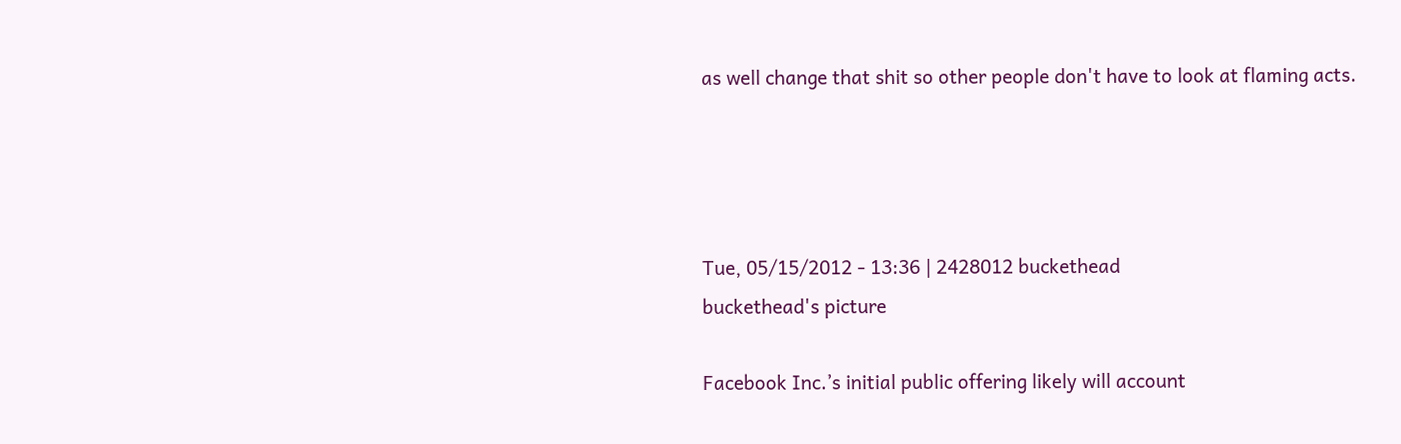as well change that shit so other people don't have to look at flaming acts.




Tue, 05/15/2012 - 13:36 | 2428012 buckethead
buckethead's picture

Facebook Inc.’s initial public offering likely will account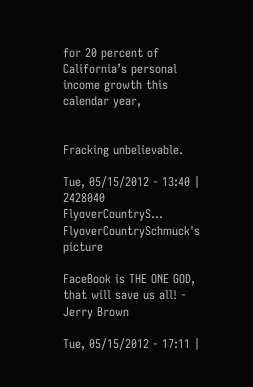for 20 percent of California’s personal income growth this calendar year,


Fracking unbelievable.

Tue, 05/15/2012 - 13:40 | 2428040 FlyoverCountryS...
FlyoverCountrySchmuck's picture

FaceBook is THE ONE GOD, that will save us all! - Jerry Brown

Tue, 05/15/2012 - 17:11 |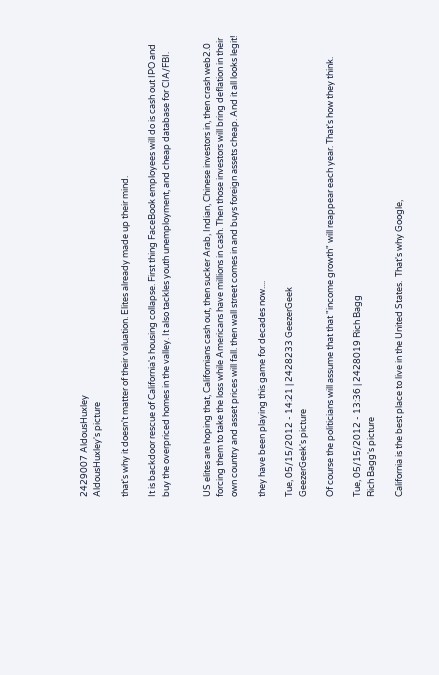2429007 AldousHuxley
AldousHuxley's picture

that's why it doesn't matter of their valuation. Elites already made up their mind.

It is backdoor rescue of California's housing collapse. First thing FaceBook employees will do is cash out IPO and buy the overpriced homes in the valley. It also tackles youth unemployment, and cheap database for CIA/FBI.


US elites are hoping that, Californians cash out, then sucker Arab, Indian, Chinese investors in, then crash web2.0 forcing them to take the loss while Americans have millions in cash. Then those investors will bring deflation in their own country and asset prices will fall. then wall street comes in and buys foreign assets cheap. And it all looks legit!

they have been playing this game for decades now....

Tue, 05/15/2012 - 14:21 | 2428233 GeezerGeek
GeezerGeek's picture

Of course the politicians will assume that that "income growth" will reappear each year. That's how they think.

Tue, 05/15/2012 - 13:36 | 2428019 Rich Bagg
Rich Bagg's picture

California is the best place to live in the United States.  That's why Google,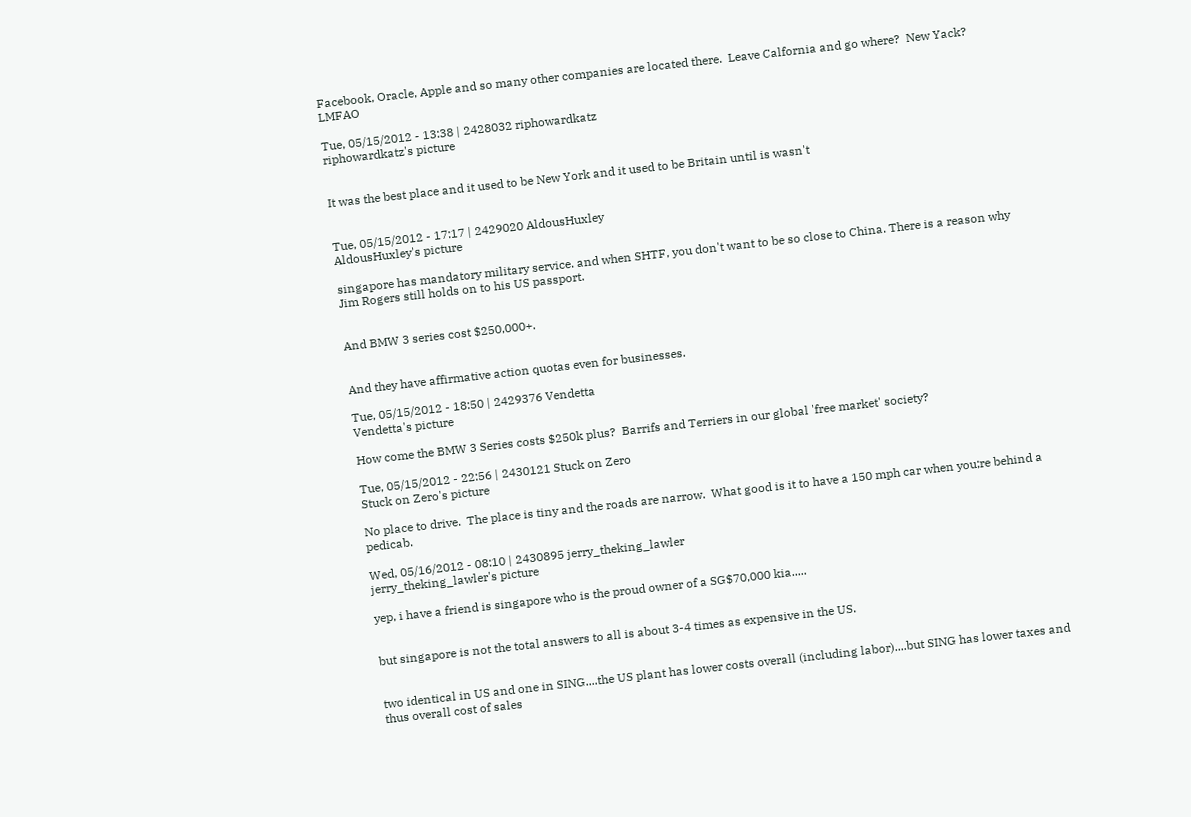Facebook, Oracle, Apple and so many other companies are located there.  Leave Calfornia and go where?  New Yack?  LMFAO

Tue, 05/15/2012 - 13:38 | 2428032 riphowardkatz
riphowardkatz's picture


It was the best place and it used to be New York and it used to be Britain until is wasn't


Tue, 05/15/2012 - 17:17 | 2429020 AldousHuxley
AldousHuxley's picture

singapore has mandatory military service. and when SHTF, you don't want to be so close to China. There is a reason why Jim Rogers still holds on to his US passport.


And BMW 3 series cost $250,000+.


And they have affirmative action quotas even for businesses.

Tue, 05/15/2012 - 18:50 | 2429376 Vendetta
Vendetta's picture

How come the BMW 3 Series costs $250k plus?  Barrifs and Terriers in our global 'free market' society?

Tue, 05/15/2012 - 22:56 | 2430121 Stuck on Zero
Stuck on Zero's picture

No place to drive.  The place is tiny and the roads are narrow.  What good is it to have a 150 mph car when you;re behind a pedicab.

Wed, 05/16/2012 - 08:10 | 2430895 jerry_theking_lawler
jerry_theking_lawler's picture

yep, i have a friend is singapore who is the proud owner of a SG$70,000 kia.....


but singapore is not the total answers to all is about 3-4 times as expensive in the US.


two identical in US and one in SING....the US plant has lower costs overall (including labor)....but SING has lower taxes and thus overall cost of sales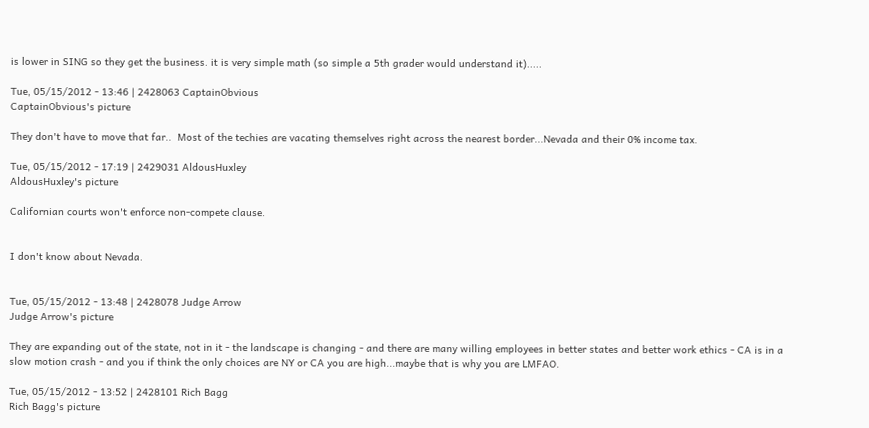is lower in SING so they get the business. it is very simple math (so simple a 5th grader would understand it).....

Tue, 05/15/2012 - 13:46 | 2428063 CaptainObvious
CaptainObvious's picture

They don't have to move that far..  Most of the techies are vacating themselves right across the nearest border...Nevada and their 0% income tax.

Tue, 05/15/2012 - 17:19 | 2429031 AldousHuxley
AldousHuxley's picture

Californian courts won't enforce non-compete clause.


I don't know about Nevada.


Tue, 05/15/2012 - 13:48 | 2428078 Judge Arrow
Judge Arrow's picture

They are expanding out of the state, not in it - the landscape is changing - and there are many willing employees in better states and better work ethics - CA is in a slow motion crash - and you if think the only choices are NY or CA you are high...maybe that is why you are LMFAO.

Tue, 05/15/2012 - 13:52 | 2428101 Rich Bagg
Rich Bagg's picture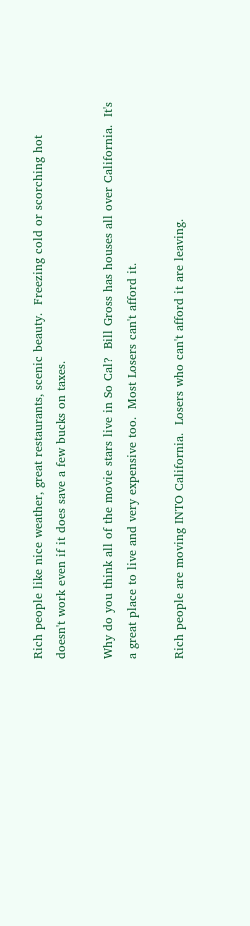Rich people like nice weather, great restaurants, scenic beauty.  Freezing cold or scorching hot doesn't work even if it does save a few bucks on taxes.

Why do you think all of the movie stars live in So Cal?  Bill Gross has houses all over California.  It's a great place to live and very expensive too.  Most Losers can't afford it.

Rich people are moving INTO California.  Losers who can't afford it are leaving.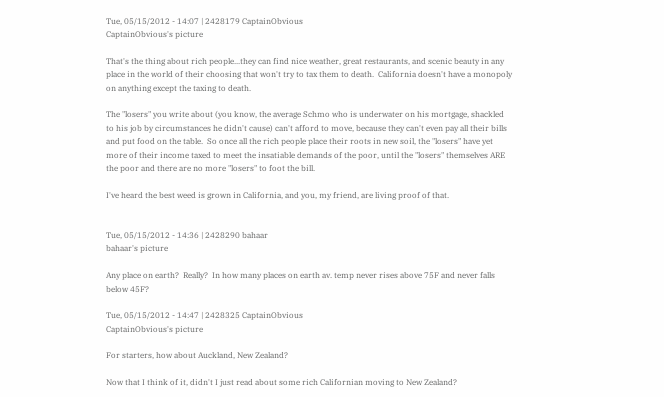Tue, 05/15/2012 - 14:07 | 2428179 CaptainObvious
CaptainObvious's picture

That's the thing about rich people...they can find nice weather, great restaurants, and scenic beauty in any place in the world of their choosing that won't try to tax them to death.  California doesn't have a monopoly on anything except the taxing to death.

The "losers" you write about (you know, the average Schmo who is underwater on his mortgage, shackled to his job by circumstances he didn't cause) can't afford to move, because they can't even pay all their bills and put food on the table.  So once all the rich people place their roots in new soil, the "losers" have yet more of their income taxed to meet the insatiable demands of the poor, until the "losers" themselves ARE the poor and there are no more "losers" to foot the bill.

I've heard the best weed is grown in California, and you, my friend, are living proof of that.


Tue, 05/15/2012 - 14:36 | 2428290 bahaar
bahaar's picture

Any place on earth?  Really?  In how many places on earth av. temp never rises above 75F and never falls below 45F?

Tue, 05/15/2012 - 14:47 | 2428325 CaptainObvious
CaptainObvious's picture

For starters, how about Auckland, New Zealand?

Now that I think of it, didn't I just read about some rich Californian moving to New Zealand?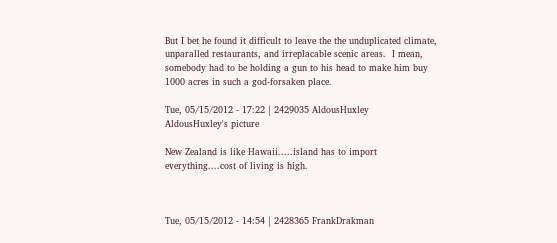But I bet he found it difficult to leave the the unduplicated climate, unparalled restaurants, and irreplacable scenic areas.  I mean, somebody had to be holding a gun to his head to make him buy 1000 acres in such a god-forsaken place.

Tue, 05/15/2012 - 17:22 | 2429035 AldousHuxley
AldousHuxley's picture

New Zealand is like Hawaii.....island has to import everything....cost of living is high.



Tue, 05/15/2012 - 14:54 | 2428365 FrankDrakman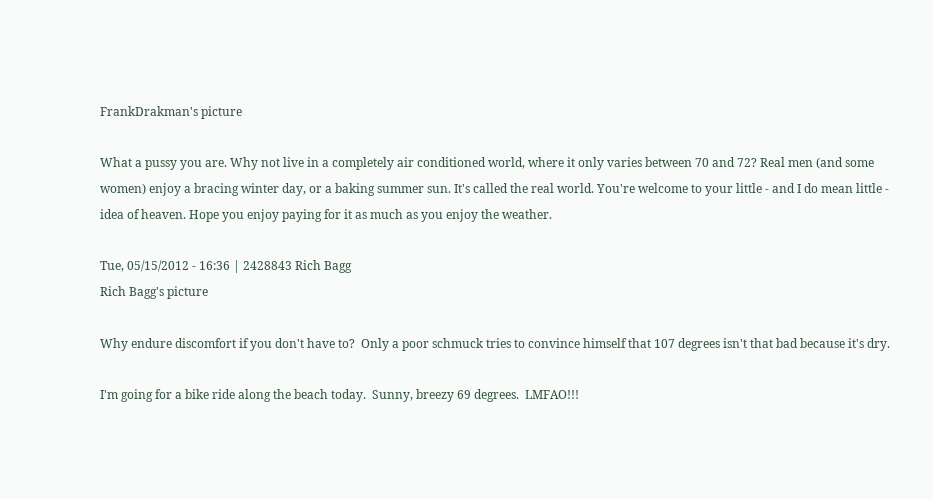FrankDrakman's picture

What a pussy you are. Why not live in a completely air conditioned world, where it only varies between 70 and 72? Real men (and some women) enjoy a bracing winter day, or a baking summer sun. It's called the real world. You're welcome to your little - and I do mean little - idea of heaven. Hope you enjoy paying for it as much as you enjoy the weather.

Tue, 05/15/2012 - 16:36 | 2428843 Rich Bagg
Rich Bagg's picture

Why endure discomfort if you don't have to?  Only a poor schmuck tries to convince himself that 107 degrees isn't that bad because it's dry.

I'm going for a bike ride along the beach today.  Sunny, breezy 69 degrees.  LMFAO!!!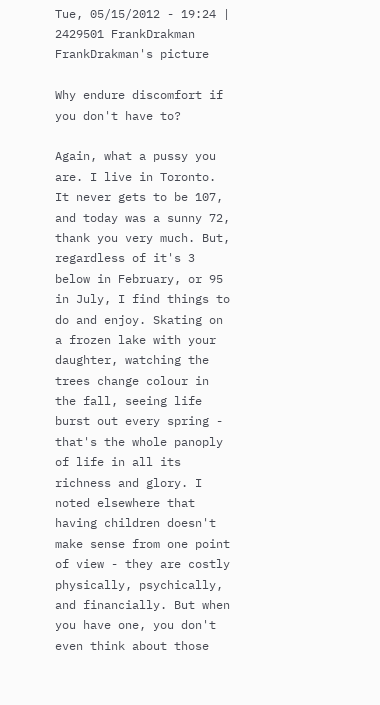Tue, 05/15/2012 - 19:24 | 2429501 FrankDrakman
FrankDrakman's picture

Why endure discomfort if you don't have to?

Again, what a pussy you are. I live in Toronto. It never gets to be 107, and today was a sunny 72, thank you very much. But, regardless of it's 3 below in February, or 95 in July, I find things to do and enjoy. Skating on a frozen lake with your daughter, watching the trees change colour in the fall, seeing life burst out every spring - that's the whole panoply of life in all its richness and glory. I noted elsewhere that having children doesn't make sense from one point of view - they are costly physically, psychically, and financially. But when you have one, you don't even think about those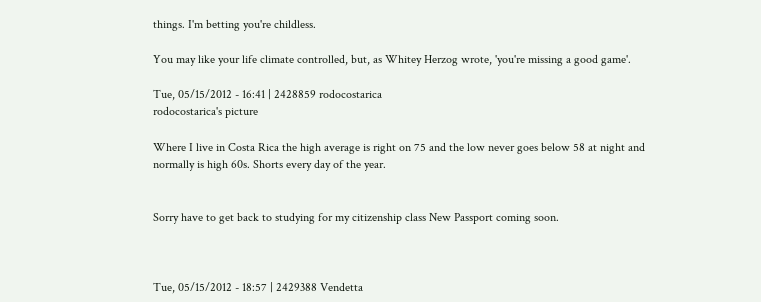things. I'm betting you're childless.

You may like your life climate controlled, but, as Whitey Herzog wrote, 'you're missing a good game'.

Tue, 05/15/2012 - 16:41 | 2428859 rodocostarica
rodocostarica's picture

Where I live in Costa Rica the high average is right on 75 and the low never goes below 58 at night and normally is high 60s. Shorts every day of the year.


Sorry have to get back to studying for my citizenship class New Passport coming soon.



Tue, 05/15/2012 - 18:57 | 2429388 Vendetta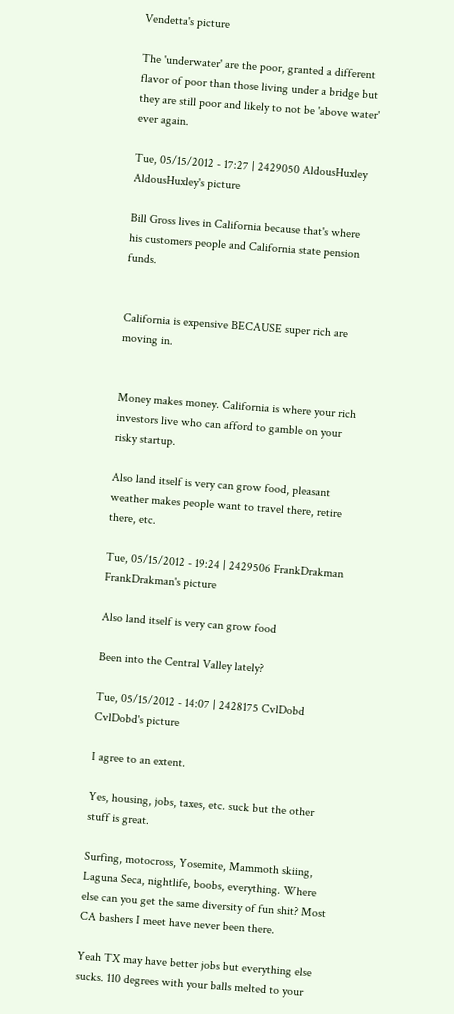Vendetta's picture

The 'underwater' are the poor, granted a different flavor of poor than those living under a bridge but they are still poor and likely to not be 'above water' ever again.

Tue, 05/15/2012 - 17:27 | 2429050 AldousHuxley
AldousHuxley's picture

Bill Gross lives in California because that's where his customers people and California state pension funds.


California is expensive BECAUSE super rich are moving in.


Money makes money. California is where your rich investors live who can afford to gamble on your risky startup.

Also land itself is very can grow food, pleasant weather makes people want to travel there, retire there, etc.

Tue, 05/15/2012 - 19:24 | 2429506 FrankDrakman
FrankDrakman's picture

Also land itself is very can grow food

Been into the Central Valley lately?

Tue, 05/15/2012 - 14:07 | 2428175 CvlDobd
CvlDobd's picture

I agree to an extent.

Yes, housing, jobs, taxes, etc. suck but the other stuff is great.

Surfing, motocross, Yosemite, Mammoth skiing, Laguna Seca, nightlife, boobs, everything. Where else can you get the same diversity of fun shit? Most CA bashers I meet have never been there.

Yeah TX may have better jobs but everything else sucks. 110 degrees with your balls melted to your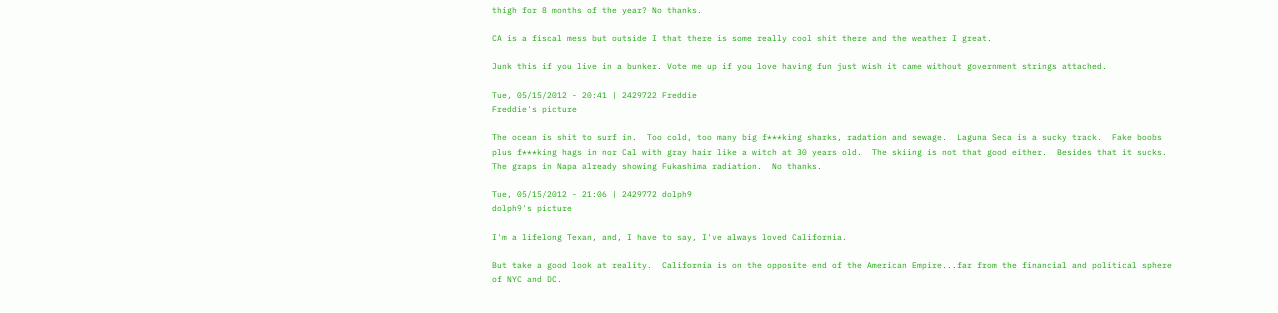thigh for 8 months of the year? No thanks.

CA is a fiscal mess but outside I that there is some really cool shit there and the weather I great.

Junk this if you live in a bunker. Vote me up if you love having fun just wish it came without government strings attached.

Tue, 05/15/2012 - 20:41 | 2429722 Freddie
Freddie's picture

The ocean is shit to surf in.  Too cold, too many big f***king sharks, radation and sewage.  Laguna Seca is a sucky track.  Fake boobs plus f***king hags in nor Cal with gray hair like a witch at 30 years old.  The skiing is not that good either.  Besides that it sucks.   The graps in Napa already showing Fukashima radiation.  No thanks.

Tue, 05/15/2012 - 21:06 | 2429772 dolph9
dolph9's picture

I'm a lifelong Texan, and, I have to say, I've always loved California.

But take a good look at reality.  California is on the opposite end of the American Empire...far from the financial and political sphere of NYC and DC.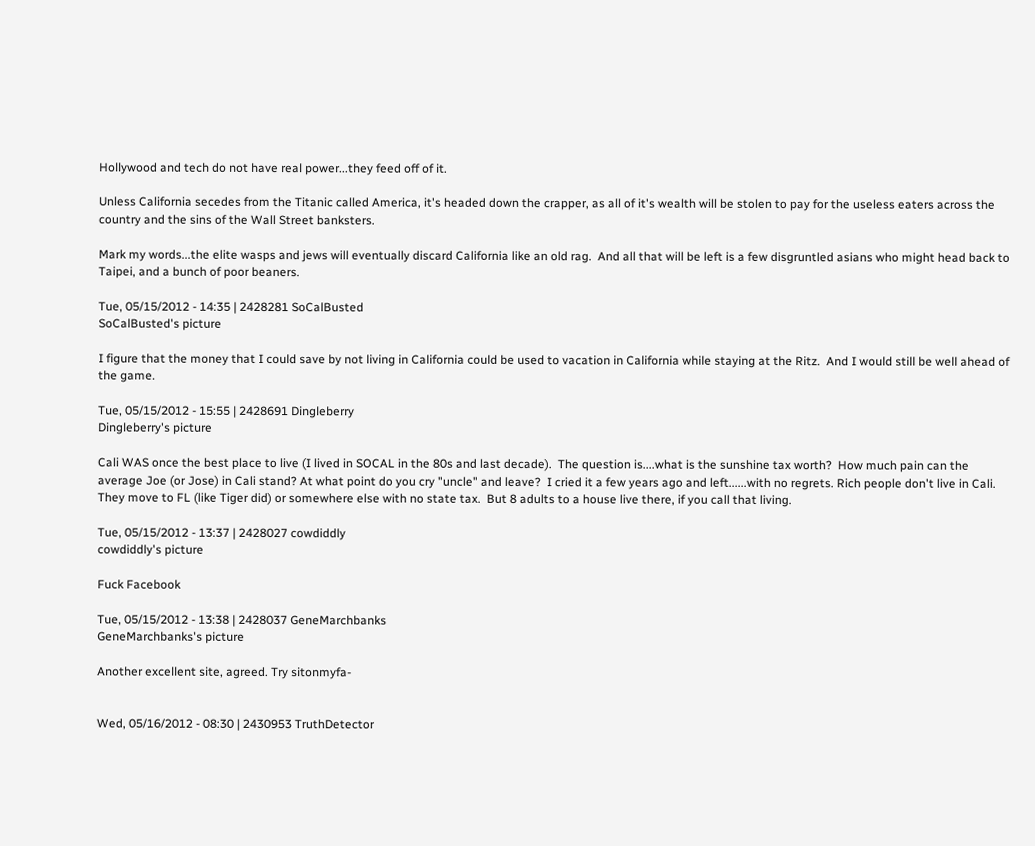Hollywood and tech do not have real power...they feed off of it.

Unless California secedes from the Titanic called America, it's headed down the crapper, as all of it's wealth will be stolen to pay for the useless eaters across the country and the sins of the Wall Street banksters.

Mark my words...the elite wasps and jews will eventually discard California like an old rag.  And all that will be left is a few disgruntled asians who might head back to Taipei, and a bunch of poor beaners.

Tue, 05/15/2012 - 14:35 | 2428281 SoCalBusted
SoCalBusted's picture

I figure that the money that I could save by not living in California could be used to vacation in California while staying at the Ritz.  And I would still be well ahead of the game.

Tue, 05/15/2012 - 15:55 | 2428691 Dingleberry
Dingleberry's picture

Cali WAS once the best place to live (I lived in SOCAL in the 80s and last decade).  The question is....what is the sunshine tax worth?  How much pain can the average Joe (or Jose) in Cali stand? At what point do you cry "uncle" and leave?  I cried it a few years ago and left......with no regrets. Rich people don't live in Cali. They move to FL (like Tiger did) or somewhere else with no state tax.  But 8 adults to a house live there, if you call that living.

Tue, 05/15/2012 - 13:37 | 2428027 cowdiddly
cowdiddly's picture

Fuck Facebook

Tue, 05/15/2012 - 13:38 | 2428037 GeneMarchbanks
GeneMarchbanks's picture

Another excellent site, agreed. Try sitonmyfa-


Wed, 05/16/2012 - 08:30 | 2430953 TruthDetector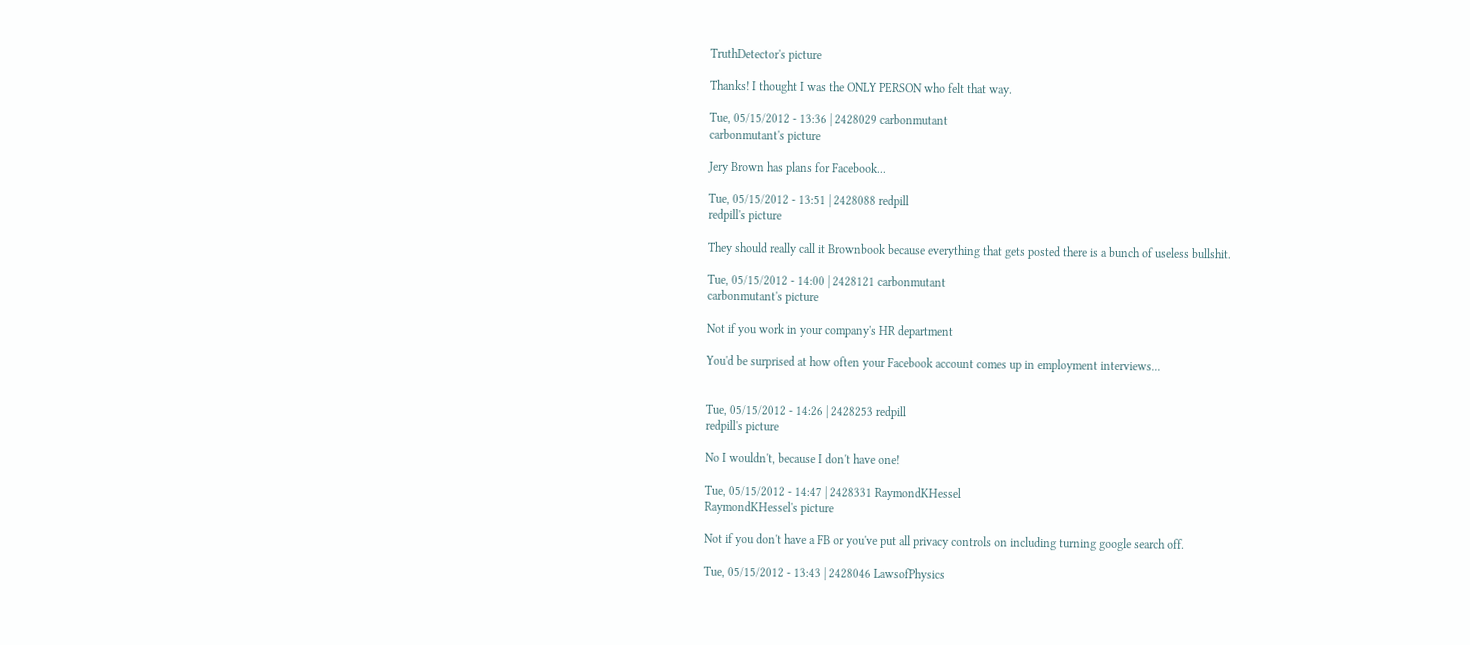TruthDetector's picture

Thanks! I thought I was the ONLY PERSON who felt that way.

Tue, 05/15/2012 - 13:36 | 2428029 carbonmutant
carbonmutant's picture

Jery Brown has plans for Facebook...

Tue, 05/15/2012 - 13:51 | 2428088 redpill
redpill's picture

They should really call it Brownbook because everything that gets posted there is a bunch of useless bullshit.

Tue, 05/15/2012 - 14:00 | 2428121 carbonmutant
carbonmutant's picture

Not if you work in your company's HR department

You'd be surprised at how often your Facebook account comes up in employment interviews...


Tue, 05/15/2012 - 14:26 | 2428253 redpill
redpill's picture

No I wouldn't, because I don't have one!

Tue, 05/15/2012 - 14:47 | 2428331 RaymondKHessel
RaymondKHessel's picture

Not if you don't have a FB or you've put all privacy controls on including turning google search off.

Tue, 05/15/2012 - 13:43 | 2428046 LawsofPhysics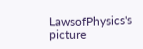LawsofPhysics's picture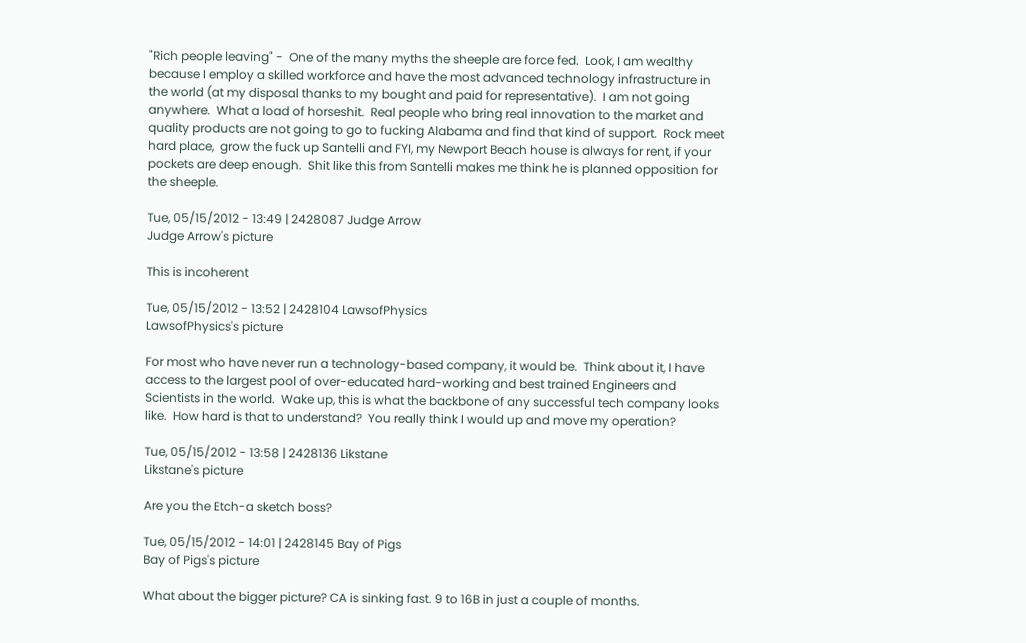"Rich people leaving" -  One of the many myths the sheeple are force fed.  Look, I am wealthy because I employ a skilled workforce and have the most advanced technology infrastructure in the world (at my disposal thanks to my bought and paid for representative).  I am not going anywhere.  What a load of horseshit.  Real people who bring real innovation to the market and quality products are not going to go to fucking Alabama and find that kind of support.  Rock meet hard place,  grow the fuck up Santelli and FYI, my Newport Beach house is always for rent, if your pockets are deep enough.  Shit like this from Santelli makes me think he is planned opposition for the sheeple.

Tue, 05/15/2012 - 13:49 | 2428087 Judge Arrow
Judge Arrow's picture

This is incoherent

Tue, 05/15/2012 - 13:52 | 2428104 LawsofPhysics
LawsofPhysics's picture

For most who have never run a technology-based company, it would be.  Think about it, I have access to the largest pool of over-educated hard-working and best trained Engineers and Scientists in the world.  Wake up, this is what the backbone of any successful tech company looks like.  How hard is that to understand?  You really think I would up and move my operation?

Tue, 05/15/2012 - 13:58 | 2428136 Likstane
Likstane's picture

Are you the Etch-a sketch boss?

Tue, 05/15/2012 - 14:01 | 2428145 Bay of Pigs
Bay of Pigs's picture

What about the bigger picture? CA is sinking fast. 9 to 16B in just a couple of months.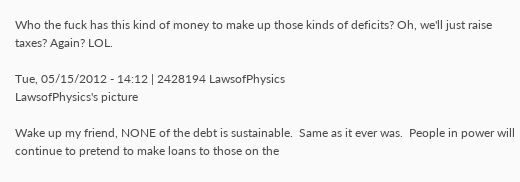Who the fuck has this kind of money to make up those kinds of deficits? Oh, we'll just raise taxes? Again? LOL.

Tue, 05/15/2012 - 14:12 | 2428194 LawsofPhysics
LawsofPhysics's picture

Wake up my friend, NONE of the debt is sustainable.  Same as it ever was.  People in power will continue to pretend to make loans to those on the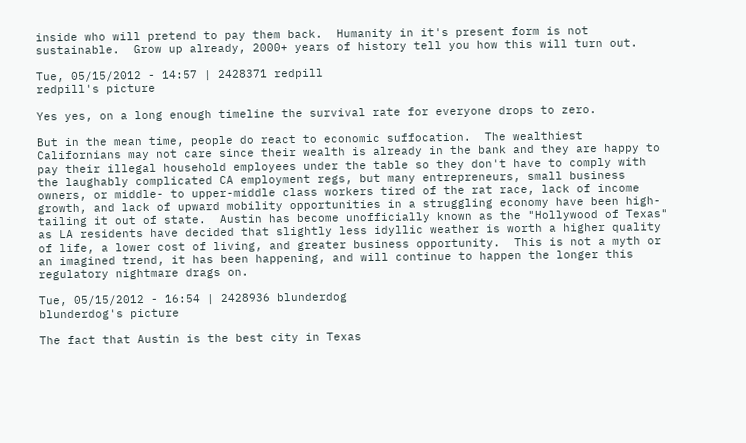inside who will pretend to pay them back.  Humanity in it's present form is not sustainable.  Grow up already, 2000+ years of history tell you how this will turn out.

Tue, 05/15/2012 - 14:57 | 2428371 redpill
redpill's picture

Yes yes, on a long enough timeline the survival rate for everyone drops to zero.

But in the mean time, people do react to economic suffocation.  The wealthiest Californians may not care since their wealth is already in the bank and they are happy to pay their illegal household employees under the table so they don't have to comply with the laughably complicated CA employment regs, but many entrepreneurs, small business owners, or middle- to upper-middle class workers tired of the rat race, lack of income growth, and lack of upward mobility opportunities in a struggling economy have been high-tailing it out of state.  Austin has become unofficially known as the "Hollywood of Texas" as LA residents have decided that slightly less idyllic weather is worth a higher quality of life, a lower cost of living, and greater business opportunity.  This is not a myth or an imagined trend, it has been happening, and will continue to happen the longer this regulatory nightmare drags on.

Tue, 05/15/2012 - 16:54 | 2428936 blunderdog
blunderdog's picture

The fact that Austin is the best city in Texas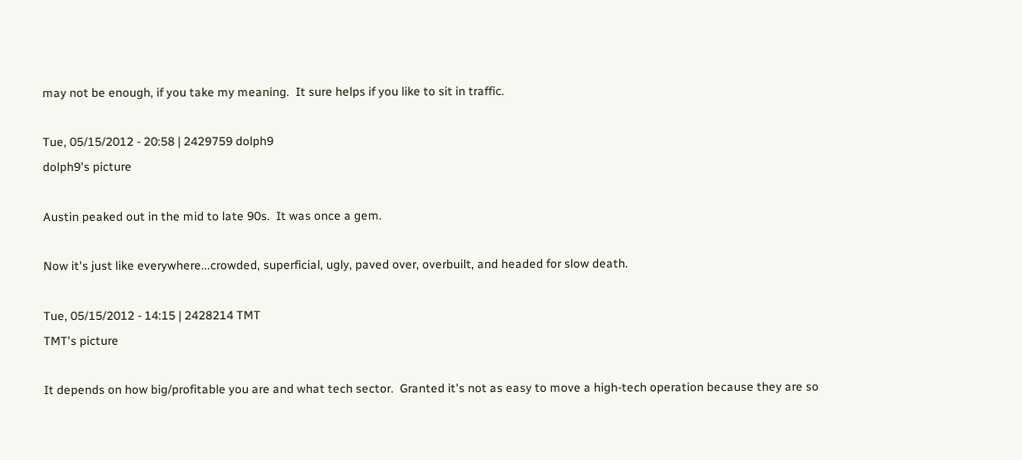may not be enough, if you take my meaning.  It sure helps if you like to sit in traffic.

Tue, 05/15/2012 - 20:58 | 2429759 dolph9
dolph9's picture

Austin peaked out in the mid to late 90s.  It was once a gem.

Now it's just like everywhere...crowded, superficial, ugly, paved over, overbuilt, and headed for slow death.

Tue, 05/15/2012 - 14:15 | 2428214 TMT
TMT's picture

It depends on how big/profitable you are and what tech sector.  Granted it's not as easy to move a high-tech operation because they are so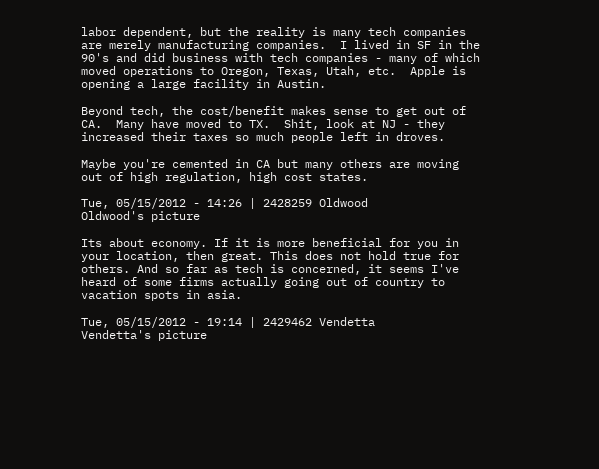labor dependent, but the reality is many tech companies are merely manufacturing companies.  I lived in SF in the 90's and did business with tech companies - many of which moved operations to Oregon, Texas, Utah, etc.  Apple is opening a large facility in Austin.

Beyond tech, the cost/benefit makes sense to get out of CA.  Many have moved to TX.  Shit, look at NJ - they increased their taxes so much people left in droves.

Maybe you're cemented in CA but many others are moving out of high regulation, high cost states.

Tue, 05/15/2012 - 14:26 | 2428259 Oldwood
Oldwood's picture

Its about economy. If it is more beneficial for you in your location, then great. This does not hold true for others. And so far as tech is concerned, it seems I've heard of some firms actually going out of country to vacation spots in asia.

Tue, 05/15/2012 - 19:14 | 2429462 Vendetta
Vendetta's picture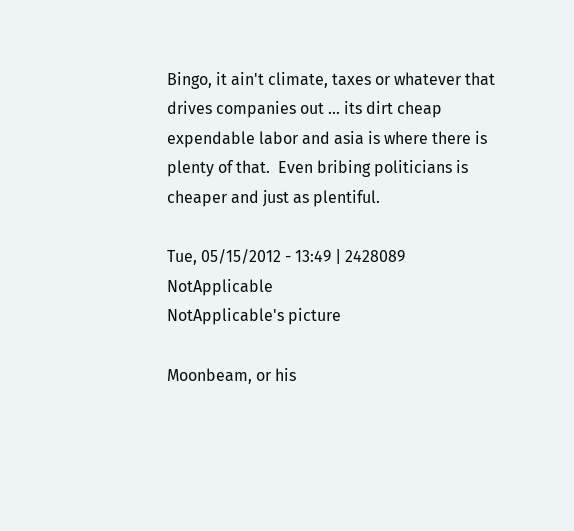Bingo, it ain't climate, taxes or whatever that drives companies out ... its dirt cheap expendable labor and asia is where there is plenty of that.  Even bribing politicians is cheaper and just as plentiful.

Tue, 05/15/2012 - 13:49 | 2428089 NotApplicable
NotApplicable's picture

Moonbeam, or his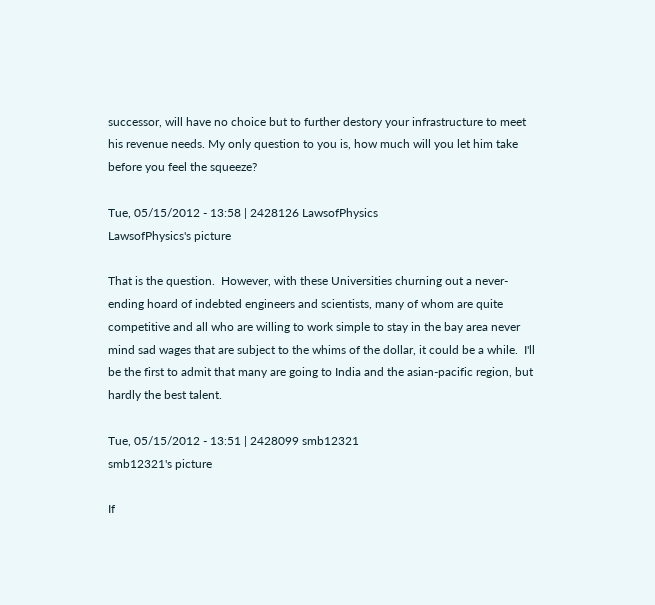successor, will have no choice but to further destory your infrastructure to meet his revenue needs. My only question to you is, how much will you let him take before you feel the squeeze?

Tue, 05/15/2012 - 13:58 | 2428126 LawsofPhysics
LawsofPhysics's picture

That is the question.  However, with these Universities churning out a never-ending hoard of indebted engineers and scientists, many of whom are quite competitive and all who are willing to work simple to stay in the bay area never mind sad wages that are subject to the whims of the dollar, it could be a while.  I'll be the first to admit that many are going to India and the asian-pacific region, but hardly the best talent.

Tue, 05/15/2012 - 13:51 | 2428099 smb12321
smb12321's picture

If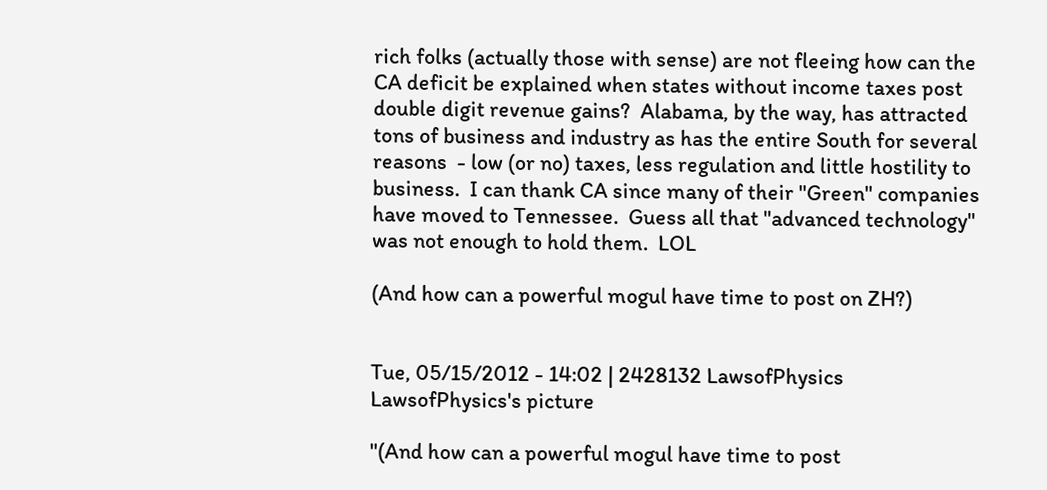rich folks (actually those with sense) are not fleeing how can the CA deficit be explained when states without income taxes post double digit revenue gains?  Alabama, by the way, has attracted tons of business and industry as has the entire South for several reasons  - low (or no) taxes, less regulation and little hostility to business.  I can thank CA since many of their "Green" companies have moved to Tennessee.  Guess all that "advanced technology" was not enough to hold them.  LOL

(And how can a powerful mogul have time to post on ZH?)


Tue, 05/15/2012 - 14:02 | 2428132 LawsofPhysics
LawsofPhysics's picture

"(And how can a powerful mogul have time to post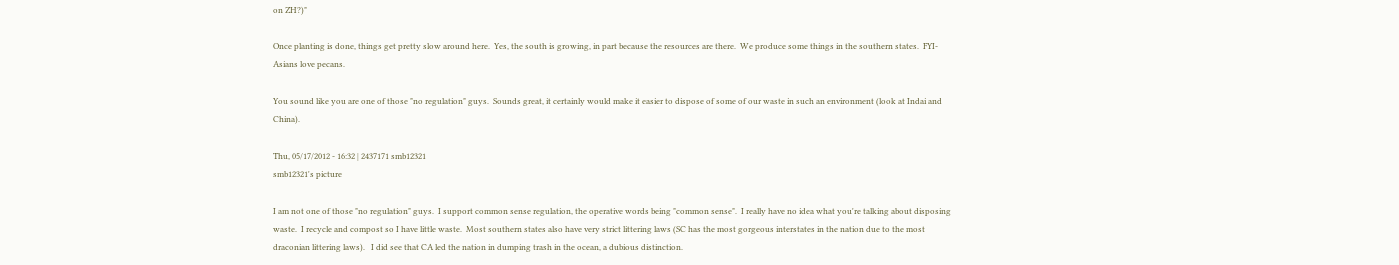on ZH?)"

Once planting is done, things get pretty slow around here.  Yes, the south is growing, in part because the resources are there.  We produce some things in the southern states.  FYI- Asians love pecans.

You sound like you are one of those "no regulation" guys.  Sounds great, it certainly would make it easier to dispose of some of our waste in such an environment (look at Indai and China).

Thu, 05/17/2012 - 16:32 | 2437171 smb12321
smb12321's picture

I am not one of those "no regulation" guys.  I support common sense regulation, the operative words being "common sense".  I really have no idea what you're talking about disposing waste.  I recycle and compost so I have little waste.  Most southern states also have very strict littering laws (SC has the most gorgeous interstates in the nation due to the most draconian littering laws).   I did see that CA led the nation in dumping trash in the ocean, a dubious distinction.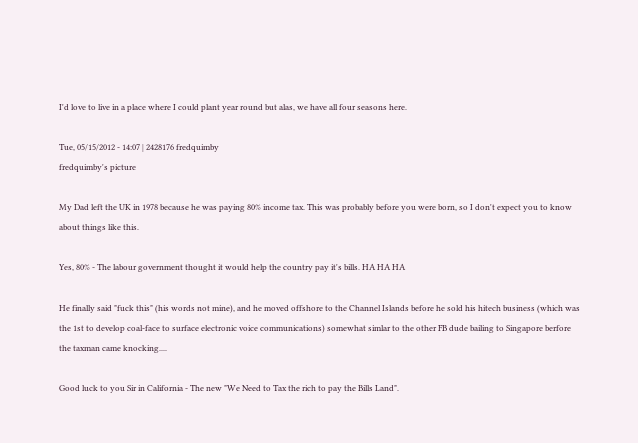I'd love to live in a place where I could plant year round but alas, we have all four seasons here.

Tue, 05/15/2012 - 14:07 | 2428176 fredquimby
fredquimby's picture

My Dad left the UK in 1978 because he was paying 80% income tax. This was probably before you were born, so I don't expect you to know about things like this.

Yes, 80% - The labour government thought it would help the country pay it's bills. HA HA HA

He finally said "fuck this" (his words not mine), and he moved offshore to the Channel Islands before he sold his hitech business (which was the 1st to develop coal-face to surface electronic voice communications) somewhat simlar to the other FB dude bailing to Singapore berfore the taxman came knocking....

Good luck to you Sir in California - The new "We Need to Tax the rich to pay the Bills Land".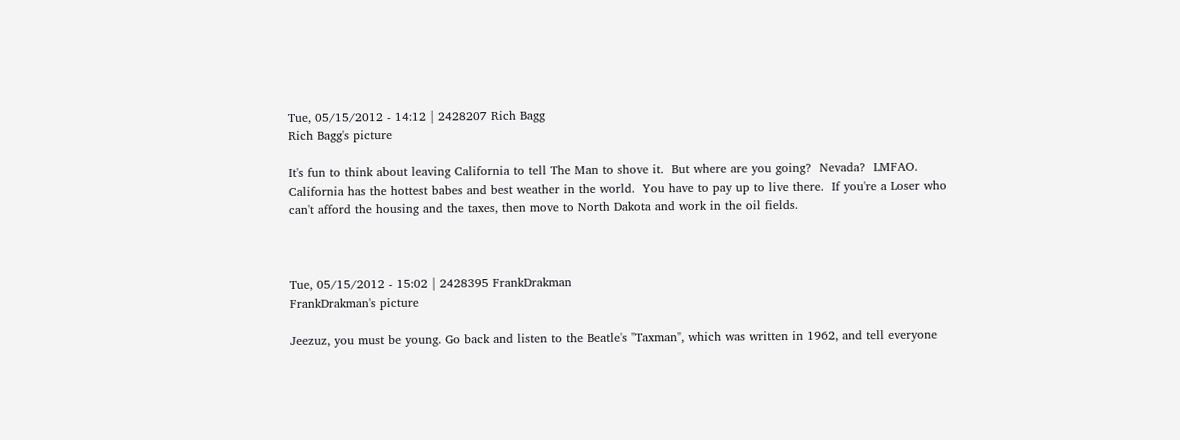Tue, 05/15/2012 - 14:12 | 2428207 Rich Bagg
Rich Bagg's picture

It's fun to think about leaving California to tell The Man to shove it.  But where are you going?  Nevada?  LMFAO.  California has the hottest babes and best weather in the world.  You have to pay up to live there.  If you're a Loser who can't afford the housing and the taxes, then move to North Dakota and work in the oil fields.



Tue, 05/15/2012 - 15:02 | 2428395 FrankDrakman
FrankDrakman's picture

Jeezuz, you must be young. Go back and listen to the Beatle's "Taxman", which was written in 1962, and tell everyone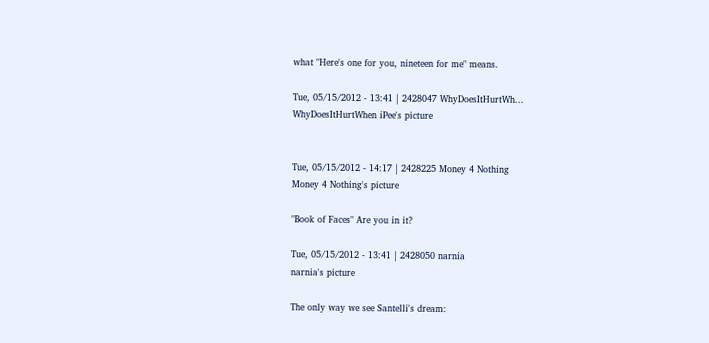what "Here's one for you, nineteen for me" means.

Tue, 05/15/2012 - 13:41 | 2428047 WhyDoesItHurtWh...
WhyDoesItHurtWhen iPee's picture


Tue, 05/15/2012 - 14:17 | 2428225 Money 4 Nothing
Money 4 Nothing's picture

"Book of Faces" Are you in it?

Tue, 05/15/2012 - 13:41 | 2428050 narnia
narnia's picture

The only way we see Santelli's dream: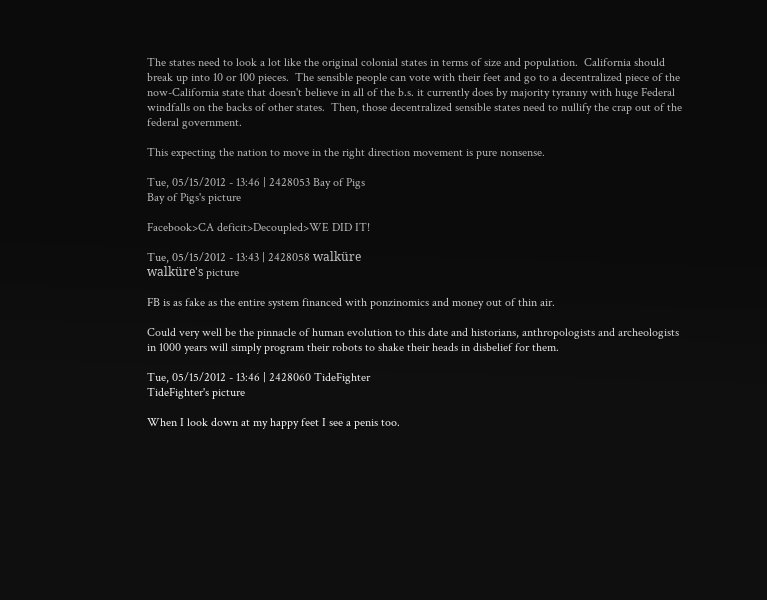The states need to look a lot like the original colonial states in terms of size and population.  California should break up into 10 or 100 pieces.  The sensible people can vote with their feet and go to a decentralized piece of the now-California state that doesn't believe in all of the b.s. it currently does by majority tyranny with huge Federal windfalls on the backs of other states.  Then, those decentralized sensible states need to nullify the crap out of the federal government.

This expecting the nation to move in the right direction movement is pure nonsense.

Tue, 05/15/2012 - 13:46 | 2428053 Bay of Pigs
Bay of Pigs's picture

Facebook>CA deficit>Decoupled>WE DID IT!

Tue, 05/15/2012 - 13:43 | 2428058 walküre
walküre's picture

FB is as fake as the entire system financed with ponzinomics and money out of thin air.

Could very well be the pinnacle of human evolution to this date and historians, anthropologists and archeologists in 1000 years will simply program their robots to shake their heads in disbelief for them.

Tue, 05/15/2012 - 13:46 | 2428060 TideFighter
TideFighter's picture

When I look down at my happy feet I see a penis too.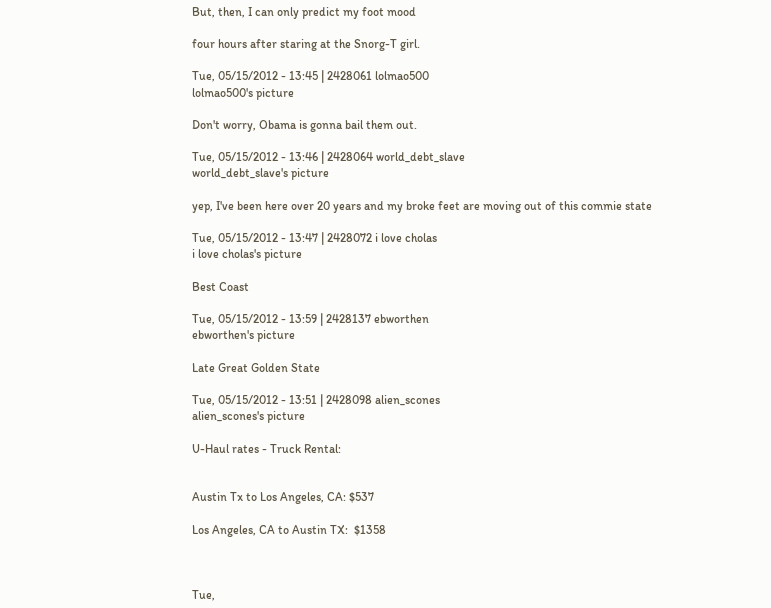But, then, I can only predict my foot mood

four hours after staring at the Snorg-T girl.

Tue, 05/15/2012 - 13:45 | 2428061 lolmao500
lolmao500's picture

Don't worry, Obama is gonna bail them out.

Tue, 05/15/2012 - 13:46 | 2428064 world_debt_slave
world_debt_slave's picture

yep, I've been here over 20 years and my broke feet are moving out of this commie state

Tue, 05/15/2012 - 13:47 | 2428072 i love cholas
i love cholas's picture

Best Coast

Tue, 05/15/2012 - 13:59 | 2428137 ebworthen
ebworthen's picture

Late Great Golden State

Tue, 05/15/2012 - 13:51 | 2428098 alien_scones
alien_scones's picture

U-Haul rates - Truck Rental:


Austin Tx to Los Angeles, CA: $537

Los Angeles, CA to Austin TX:  $1358



Tue,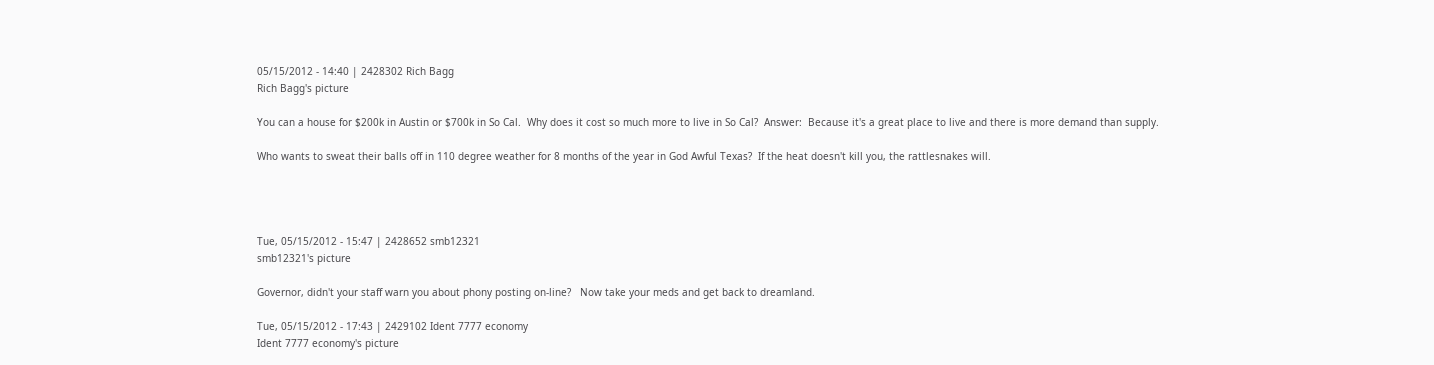05/15/2012 - 14:40 | 2428302 Rich Bagg
Rich Bagg's picture

You can a house for $200k in Austin or $700k in So Cal.  Why does it cost so much more to live in So Cal?  Answer:  Because it's a great place to live and there is more demand than supply.

Who wants to sweat their balls off in 110 degree weather for 8 months of the year in God Awful Texas?  If the heat doesn't kill you, the rattlesnakes will.




Tue, 05/15/2012 - 15:47 | 2428652 smb12321
smb12321's picture

Governor, didn't your staff warn you about phony posting on-line?   Now take your meds and get back to dreamland.

Tue, 05/15/2012 - 17:43 | 2429102 Ident 7777 economy
Ident 7777 economy's picture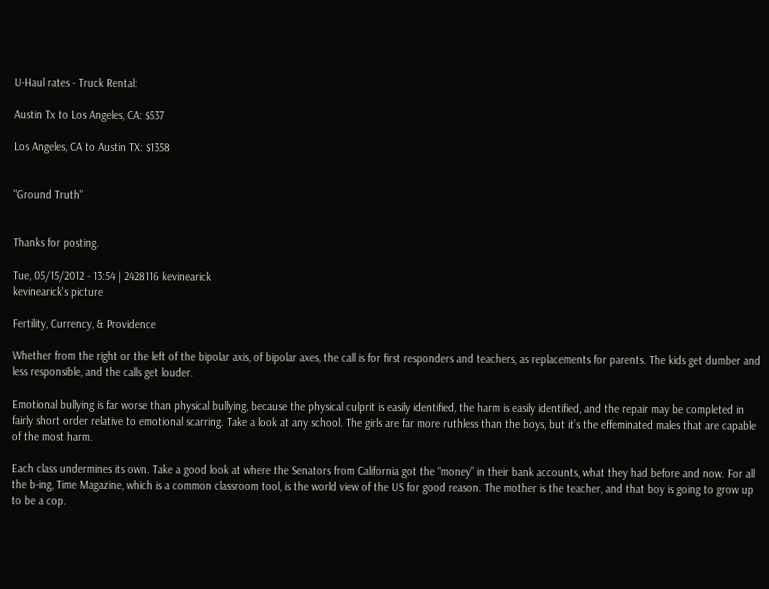U-Haul rates - Truck Rental:

Austin Tx to Los Angeles, CA: $537

Los Angeles, CA to Austin TX: $1358


"Ground Truth"


Thanks for posting.

Tue, 05/15/2012 - 13:54 | 2428116 kevinearick
kevinearick's picture

Fertility, Currency, & Providence

Whether from the right or the left of the bipolar axis, of bipolar axes, the call is for first responders and teachers, as replacements for parents. The kids get dumber and less responsible, and the calls get louder.

Emotional bullying is far worse than physical bullying, because the physical culprit is easily identified, the harm is easily identified, and the repair may be completed in fairly short order relative to emotional scarring. Take a look at any school. The girls are far more ruthless than the boys, but it’s the effeminated males that are capable of the most harm.

Each class undermines its own. Take a good look at where the Senators from California got the “money” in their bank accounts, what they had before and now. For all the b-ing, Time Magazine, which is a common classroom tool, is the world view of the US for good reason. The mother is the teacher, and that boy is going to grow up to be a cop.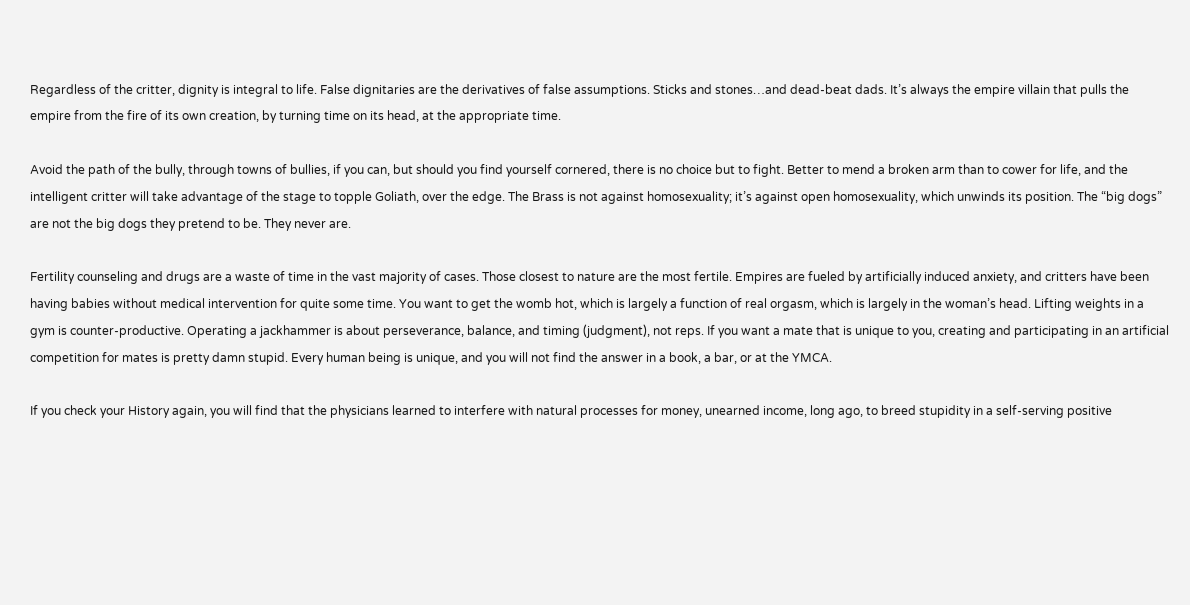Regardless of the critter, dignity is integral to life. False dignitaries are the derivatives of false assumptions. Sticks and stones…and dead-beat dads. It’s always the empire villain that pulls the empire from the fire of its own creation, by turning time on its head, at the appropriate time.

Avoid the path of the bully, through towns of bullies, if you can, but should you find yourself cornered, there is no choice but to fight. Better to mend a broken arm than to cower for life, and the intelligent critter will take advantage of the stage to topple Goliath, over the edge. The Brass is not against homosexuality; it’s against open homosexuality, which unwinds its position. The “big dogs” are not the big dogs they pretend to be. They never are.

Fertility counseling and drugs are a waste of time in the vast majority of cases. Those closest to nature are the most fertile. Empires are fueled by artificially induced anxiety, and critters have been having babies without medical intervention for quite some time. You want to get the womb hot, which is largely a function of real orgasm, which is largely in the woman’s head. Lifting weights in a gym is counter-productive. Operating a jackhammer is about perseverance, balance, and timing (judgment), not reps. If you want a mate that is unique to you, creating and participating in an artificial competition for mates is pretty damn stupid. Every human being is unique, and you will not find the answer in a book, a bar, or at the YMCA.

If you check your History again, you will find that the physicians learned to interfere with natural processes for money, unearned income, long ago, to breed stupidity in a self-serving positive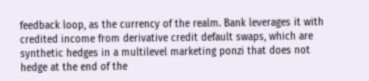feedback loop, as the currency of the realm. Bank leverages it with credited income from derivative credit default swaps, which are synthetic hedges in a multilevel marketing ponzi that does not hedge at the end of the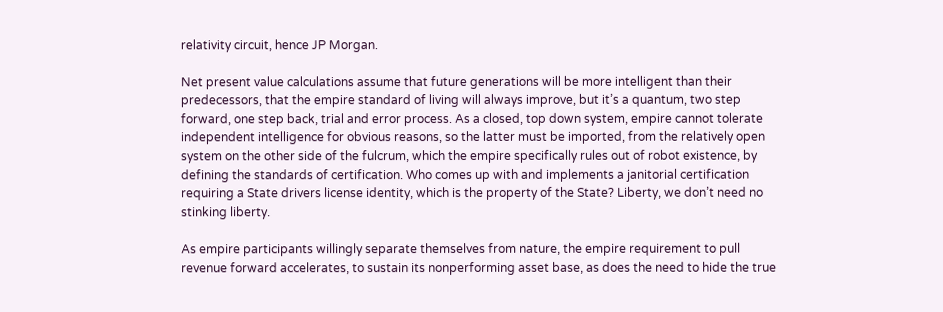relativity circuit, hence JP Morgan.

Net present value calculations assume that future generations will be more intelligent than their predecessors, that the empire standard of living will always improve, but it’s a quantum, two step forward, one step back, trial and error process. As a closed, top down system, empire cannot tolerate independent intelligence for obvious reasons, so the latter must be imported, from the relatively open system on the other side of the fulcrum, which the empire specifically rules out of robot existence, by defining the standards of certification. Who comes up with and implements a janitorial certification requiring a State drivers license identity, which is the property of the State? Liberty, we don’t need no stinking liberty.

As empire participants willingly separate themselves from nature, the empire requirement to pull revenue forward accelerates, to sustain its nonperforming asset base, as does the need to hide the true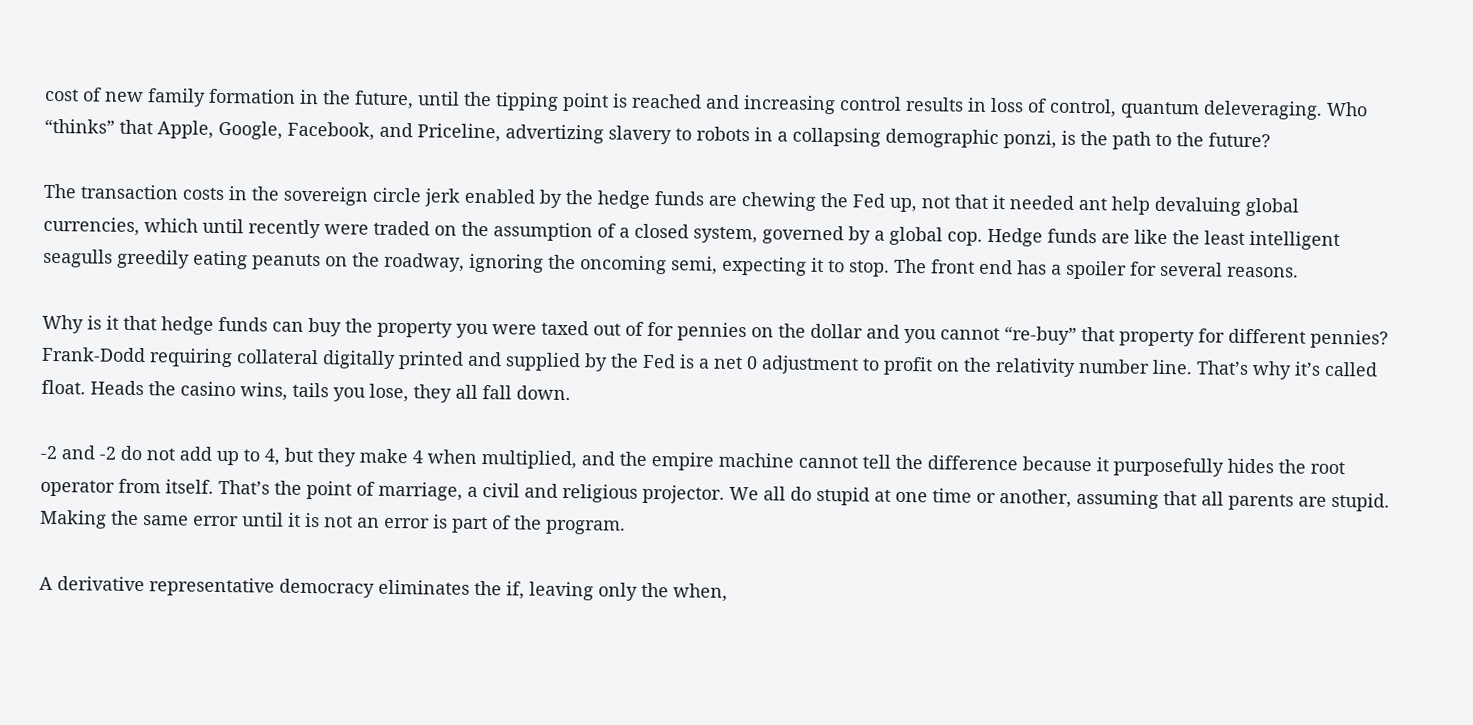cost of new family formation in the future, until the tipping point is reached and increasing control results in loss of control, quantum deleveraging. Who “thinks” that Apple, Google, Facebook, and Priceline, advertizing slavery to robots in a collapsing demographic ponzi, is the path to the future?

The transaction costs in the sovereign circle jerk enabled by the hedge funds are chewing the Fed up, not that it needed ant help devaluing global currencies, which until recently were traded on the assumption of a closed system, governed by a global cop. Hedge funds are like the least intelligent seagulls greedily eating peanuts on the roadway, ignoring the oncoming semi, expecting it to stop. The front end has a spoiler for several reasons.

Why is it that hedge funds can buy the property you were taxed out of for pennies on the dollar and you cannot “re-buy” that property for different pennies? Frank-Dodd requiring collateral digitally printed and supplied by the Fed is a net 0 adjustment to profit on the relativity number line. That’s why it’s called float. Heads the casino wins, tails you lose, they all fall down.

-2 and -2 do not add up to 4, but they make 4 when multiplied, and the empire machine cannot tell the difference because it purposefully hides the root operator from itself. That’s the point of marriage, a civil and religious projector. We all do stupid at one time or another, assuming that all parents are stupid. Making the same error until it is not an error is part of the program.

A derivative representative democracy eliminates the if, leaving only the when,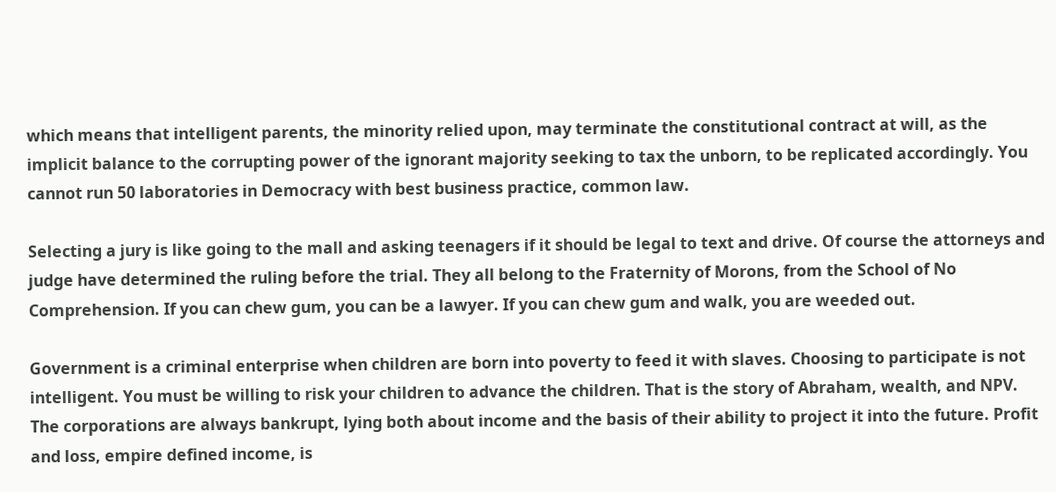which means that intelligent parents, the minority relied upon, may terminate the constitutional contract at will, as the implicit balance to the corrupting power of the ignorant majority seeking to tax the unborn, to be replicated accordingly. You cannot run 50 laboratories in Democracy with best business practice, common law.

Selecting a jury is like going to the mall and asking teenagers if it should be legal to text and drive. Of course the attorneys and judge have determined the ruling before the trial. They all belong to the Fraternity of Morons, from the School of No Comprehension. If you can chew gum, you can be a lawyer. If you can chew gum and walk, you are weeded out.

Government is a criminal enterprise when children are born into poverty to feed it with slaves. Choosing to participate is not intelligent. You must be willing to risk your children to advance the children. That is the story of Abraham, wealth, and NPV. The corporations are always bankrupt, lying both about income and the basis of their ability to project it into the future. Profit and loss, empire defined income, is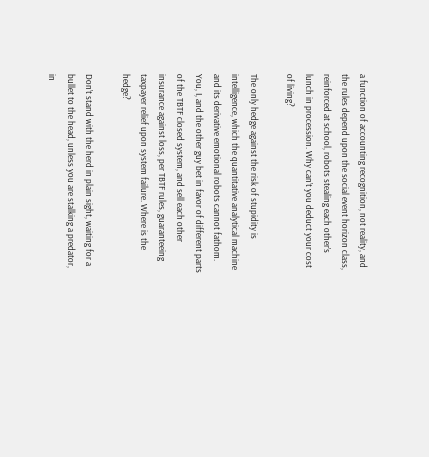a function of accounting recognition, not reality, and the rules depend upon the social event horizon class, reinforced at school, robots stealing each other’s lunch in procession. Why can’t you deduct your cost of living?

The only hedge against the risk of stupidity is intelligence, which the quantitative analytical machine and its derivative emotional robots cannot fathom. You, I, and the other guy bet in favor of different parts of the TBTF closed system, and sell each other insurance against loss, per TBTF rules, guaranteeing taxpayer relief upon system failure. Where is the hedge?

Don’t stand with the herd in plain sight, waiting for a bullet to the head, unless you are stalking a predator, in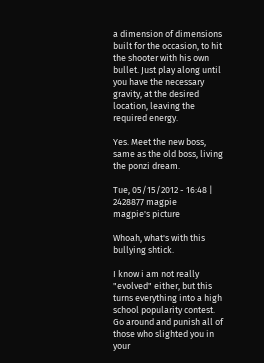a dimension of dimensions built for the occasion, to hit the shooter with his own bullet. Just play along until you have the necessary gravity, at the desired location, leaving the required energy.

Yes. Meet the new boss, same as the old boss, living the ponzi dream.

Tue, 05/15/2012 - 16:48 | 2428877 magpie
magpie's picture

Whoah, what's with this bullying shtick.

I know i am not really "evolved" either, but this turns everything into a high school popularity contest. Go around and punish all of those who slighted you in your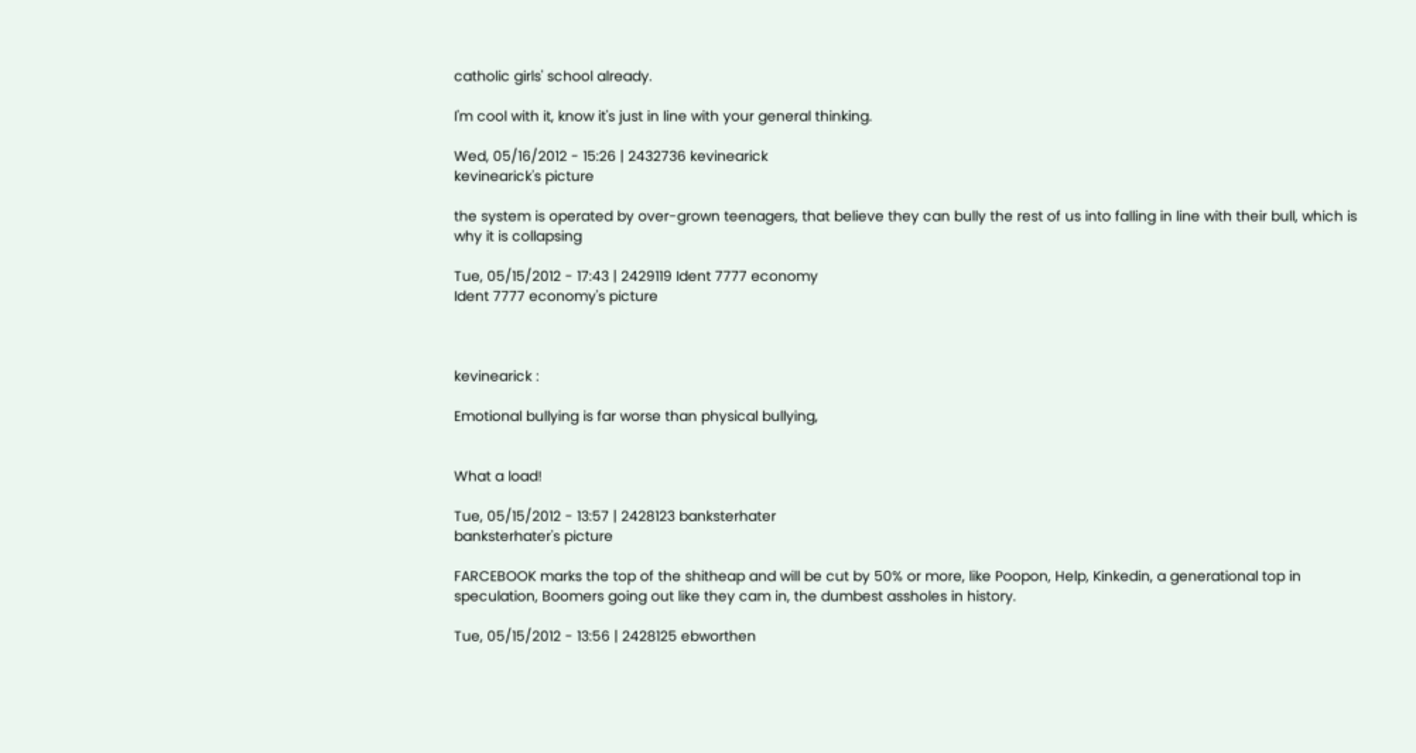catholic girls' school already.

I'm cool with it, know it's just in line with your general thinking.

Wed, 05/16/2012 - 15:26 | 2432736 kevinearick
kevinearick's picture

the system is operated by over-grown teenagers, that believe they can bully the rest of us into falling in line with their bull, which is why it is collapsing

Tue, 05/15/2012 - 17:43 | 2429119 Ident 7777 economy
Ident 7777 economy's picture



kevinearick :

Emotional bullying is far worse than physical bullying,


What a load!

Tue, 05/15/2012 - 13:57 | 2428123 banksterhater
banksterhater's picture

FARCEBOOK marks the top of the shitheap and will be cut by 50% or more, like Poopon, Help, Kinkedin, a generational top in speculation, Boomers going out like they cam in, the dumbest assholes in history.

Tue, 05/15/2012 - 13:56 | 2428125 ebworthen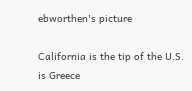ebworthen's picture

California is the tip of the U.S. is Greece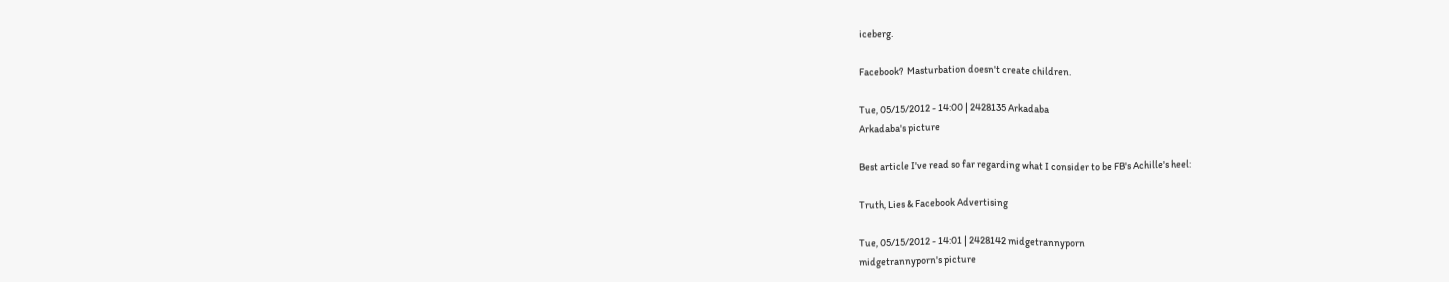iceberg.

Facebook?  Masturbation doesn't create children.

Tue, 05/15/2012 - 14:00 | 2428135 Arkadaba
Arkadaba's picture

Best article I've read so far regarding what I consider to be FB's Achille's heel:

Truth, Lies & Facebook Advertising

Tue, 05/15/2012 - 14:01 | 2428142 midgetrannyporn
midgetrannyporn's picture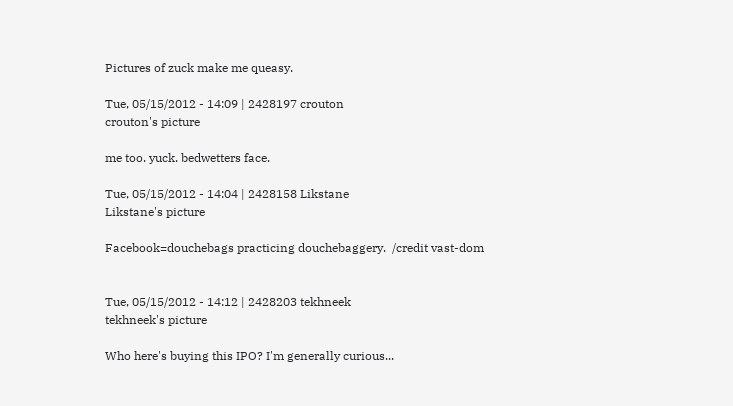Pictures of zuck make me queasy.

Tue, 05/15/2012 - 14:09 | 2428197 crouton
crouton's picture

me too. yuck. bedwetters face.

Tue, 05/15/2012 - 14:04 | 2428158 Likstane
Likstane's picture

Facebook=douchebags practicing douchebaggery.  /credit vast-dom


Tue, 05/15/2012 - 14:12 | 2428203 tekhneek
tekhneek's picture

Who here's buying this IPO? I'm generally curious...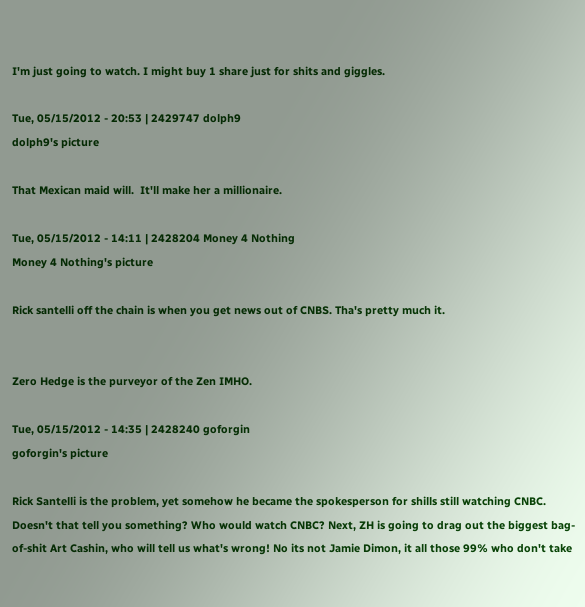I'm just going to watch. I might buy 1 share just for shits and giggles.

Tue, 05/15/2012 - 20:53 | 2429747 dolph9
dolph9's picture

That Mexican maid will.  It'll make her a millionaire.

Tue, 05/15/2012 - 14:11 | 2428204 Money 4 Nothing
Money 4 Nothing's picture

Rick santelli off the chain is when you get news out of CNBS. Tha's pretty much it.


Zero Hedge is the purveyor of the Zen IMHO.

Tue, 05/15/2012 - 14:35 | 2428240 goforgin
goforgin's picture

Rick Santelli is the problem, yet somehow he became the spokesperson for shills still watching CNBC. Doesn't that tell you something? Who would watch CNBC? Next, ZH is going to drag out the biggest bag-of-shit Art Cashin, who will tell us what's wrong! No its not Jamie Dimon, it all those 99% who don't take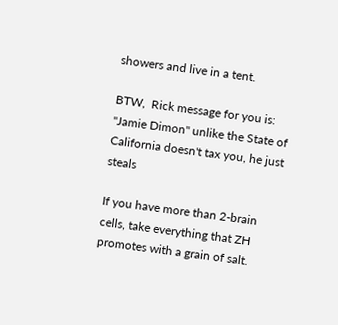showers and live in a tent.

BTW,  Rick message for you is:  "Jamie Dimon" unlike the State of California doesn't tax you, he just steals

If you have more than 2-brain cells, take everything that ZH promotes with a grain of salt.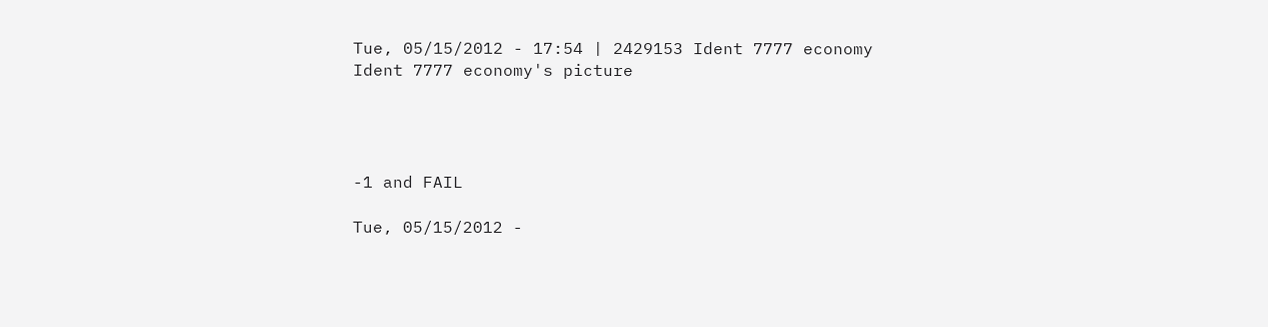Tue, 05/15/2012 - 17:54 | 2429153 Ident 7777 economy
Ident 7777 economy's picture




-1 and FAIL

Tue, 05/15/2012 -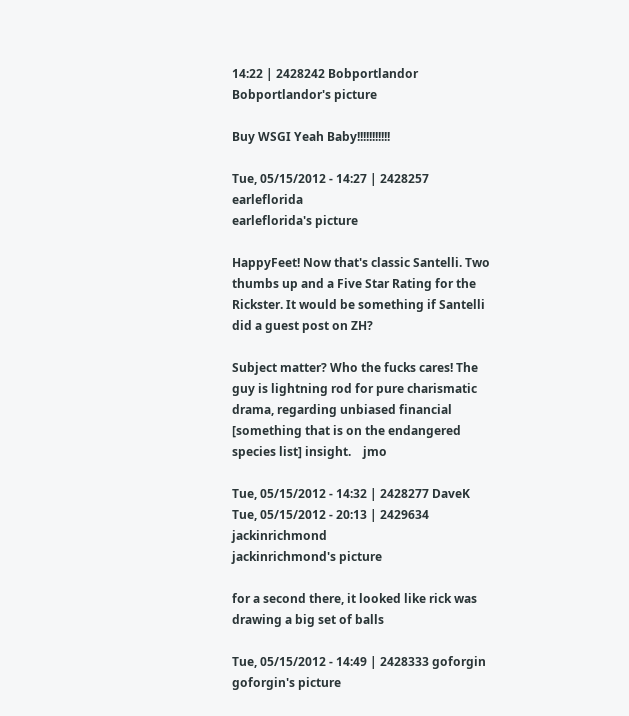14:22 | 2428242 Bobportlandor
Bobportlandor's picture

Buy WSGI Yeah Baby!!!!!!!!!!!

Tue, 05/15/2012 - 14:27 | 2428257 earleflorida
earleflorida's picture

HappyFeet! Now that's classic Santelli. Two thumbs up and a Five Star Rating for the Rickster. It would be something if Santelli did a guest post on ZH?

Subject matter? Who the fucks cares! The guy is lightning rod for pure charismatic drama, regarding unbiased financial [something that is on the endangered species list] insight.    jmo

Tue, 05/15/2012 - 14:32 | 2428277 DaveK
Tue, 05/15/2012 - 20:13 | 2429634 jackinrichmond
jackinrichmond's picture

for a second there, it looked like rick was drawing a big set of balls

Tue, 05/15/2012 - 14:49 | 2428333 goforgin
goforgin's picture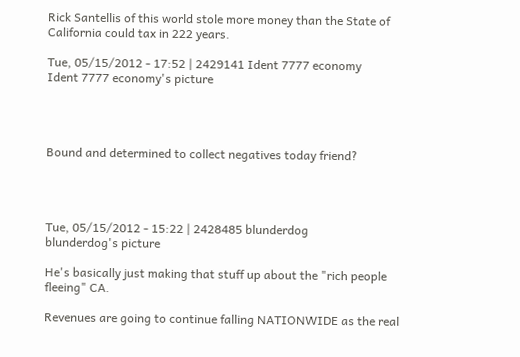Rick Santellis of this world stole more money than the State of California could tax in 222 years.

Tue, 05/15/2012 - 17:52 | 2429141 Ident 7777 economy
Ident 7777 economy's picture




Bound and determined to collect negatives today friend?




Tue, 05/15/2012 - 15:22 | 2428485 blunderdog
blunderdog's picture

He's basically just making that stuff up about the "rich people fleeing" CA.

Revenues are going to continue falling NATIONWIDE as the real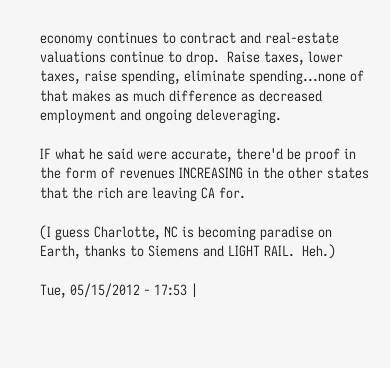economy continues to contract and real-estate valuations continue to drop.  Raise taxes, lower taxes, raise spending, eliminate spending...none of that makes as much difference as decreased employment and ongoing deleveraging.

IF what he said were accurate, there'd be proof in the form of revenues INCREASING in the other states that the rich are leaving CA for.

(I guess Charlotte, NC is becoming paradise on Earth, thanks to Siemens and LIGHT RAIL.  Heh.)

Tue, 05/15/2012 - 17:53 |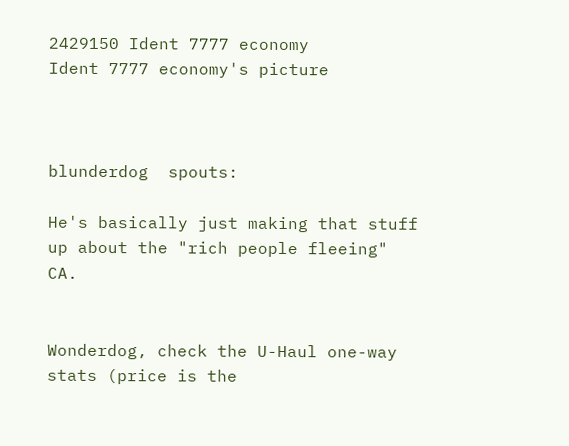2429150 Ident 7777 economy
Ident 7777 economy's picture



blunderdog  spouts:

He's basically just making that stuff up about the "rich people fleeing" CA.


Wonderdog, check the U-Haul one-way stats (price is the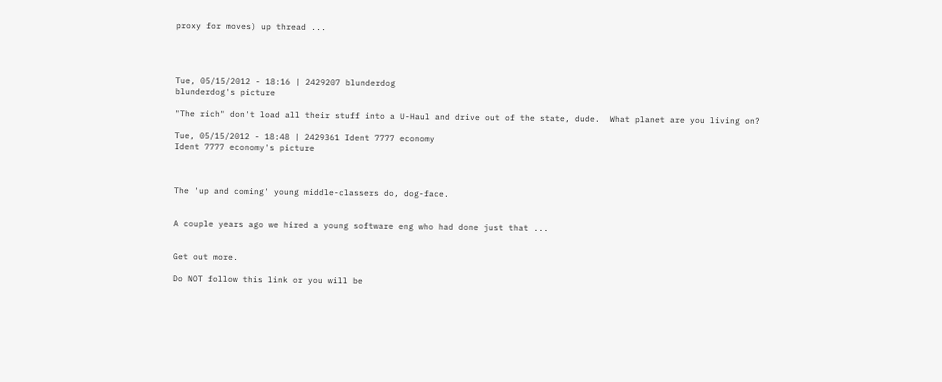proxy for moves) up thread ...




Tue, 05/15/2012 - 18:16 | 2429207 blunderdog
blunderdog's picture

"The rich" don't load all their stuff into a U-Haul and drive out of the state, dude.  What planet are you living on?

Tue, 05/15/2012 - 18:48 | 2429361 Ident 7777 economy
Ident 7777 economy's picture



The 'up and coming' young middle-classers do, dog-face.


A couple years ago we hired a young software eng who had done just that ...


Get out more.

Do NOT follow this link or you will be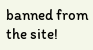banned from the site!